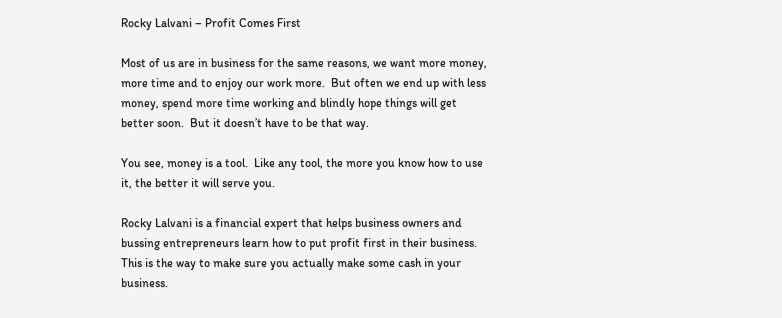Rocky Lalvani – Profit Comes First

Most of us are in business for the same reasons, we want more money, more time and to enjoy our work more.  But often we end up with less money, spend more time working and blindly hope things will get better soon.  But it doesn’t have to be that way.

You see, money is a tool.  Like any tool, the more you know how to use it, the better it will serve you.

Rocky Lalvani is a financial expert that helps business owners and bussing entrepreneurs learn how to put profit first in their business.  This is the way to make sure you actually make some cash in your business.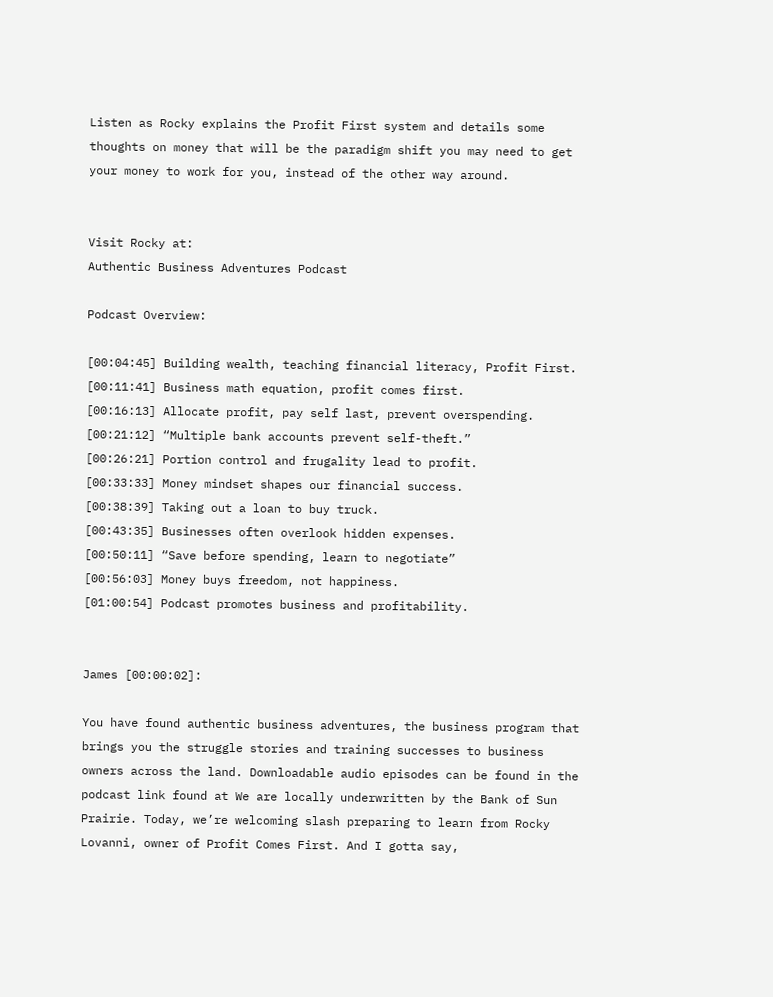Listen as Rocky explains the Profit First system and details some thoughts on money that will be the paradigm shift you may need to get your money to work for you, instead of the other way around.


Visit Rocky at:
Authentic Business Adventures Podcast

Podcast Overview:

[00:04:45] Building wealth, teaching financial literacy, Profit First.
[00:11:41] Business math equation, profit comes first.
[00:16:13] Allocate profit, pay self last, prevent overspending.
[00:21:12] “Multiple bank accounts prevent self-theft.”
[00:26:21] Portion control and frugality lead to profit.
[00:33:33] Money mindset shapes our financial success.
[00:38:39] Taking out a loan to buy truck.
[00:43:35] Businesses often overlook hidden expenses.
[00:50:11] “Save before spending, learn to negotiate”
[00:56:03] Money buys freedom, not happiness.
[01:00:54] Podcast promotes business and profitability.


James [00:00:02]:

You have found authentic business adventures, the business program that brings you the struggle stories and training successes to business owners across the land. Downloadable audio episodes can be found in the podcast link found at We are locally underwritten by the Bank of Sun Prairie. Today, we’re welcoming slash preparing to learn from Rocky Lovanni, owner of Profit Comes First. And I gotta say,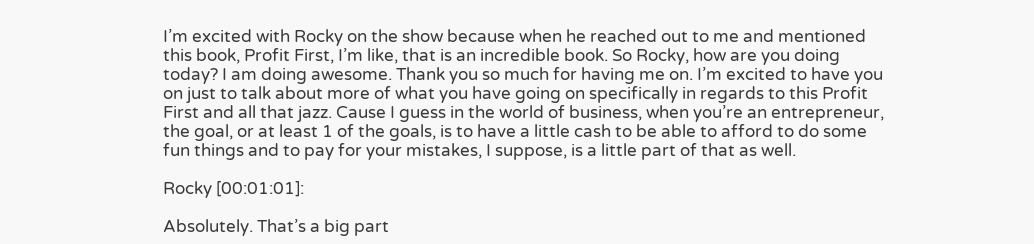I’m excited with Rocky on the show because when he reached out to me and mentioned this book, Profit First, I’m like, that is an incredible book. So Rocky, how are you doing today? I am doing awesome. Thank you so much for having me on. I’m excited to have you on just to talk about more of what you have going on specifically in regards to this Profit First and all that jazz. Cause I guess in the world of business, when you’re an entrepreneur, the goal, or at least 1 of the goals, is to have a little cash to be able to afford to do some fun things and to pay for your mistakes, I suppose, is a little part of that as well.

Rocky [00:01:01]:

Absolutely. That’s a big part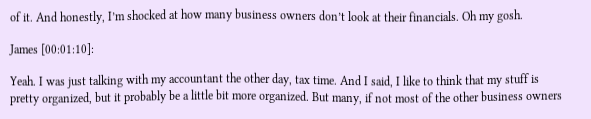of it. And honestly, I’m shocked at how many business owners don’t look at their financials. Oh my gosh.

James [00:01:10]:

Yeah. I was just talking with my accountant the other day, tax time. And I said, I like to think that my stuff is pretty organized, but it probably be a little bit more organized. But many, if not most of the other business owners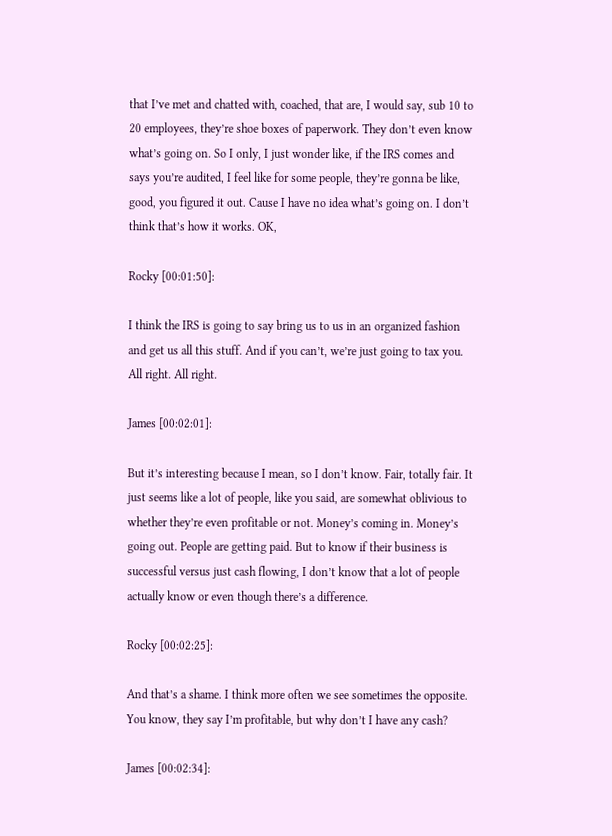that I’ve met and chatted with, coached, that are, I would say, sub 10 to 20 employees, they’re shoe boxes of paperwork. They don’t even know what’s going on. So I only, I just wonder like, if the IRS comes and says you’re audited, I feel like for some people, they’re gonna be like, good, you figured it out. Cause I have no idea what’s going on. I don’t think that’s how it works. OK,

Rocky [00:01:50]:

I think the IRS is going to say bring us to us in an organized fashion and get us all this stuff. And if you can’t, we’re just going to tax you. All right. All right.

James [00:02:01]:

But it’s interesting because I mean, so I don’t know. Fair, totally fair. It just seems like a lot of people, like you said, are somewhat oblivious to whether they’re even profitable or not. Money’s coming in. Money’s going out. People are getting paid. But to know if their business is successful versus just cash flowing, I don’t know that a lot of people actually know or even though there’s a difference.

Rocky [00:02:25]:

And that’s a shame. I think more often we see sometimes the opposite. You know, they say I’m profitable, but why don’t I have any cash?

James [00:02:34]: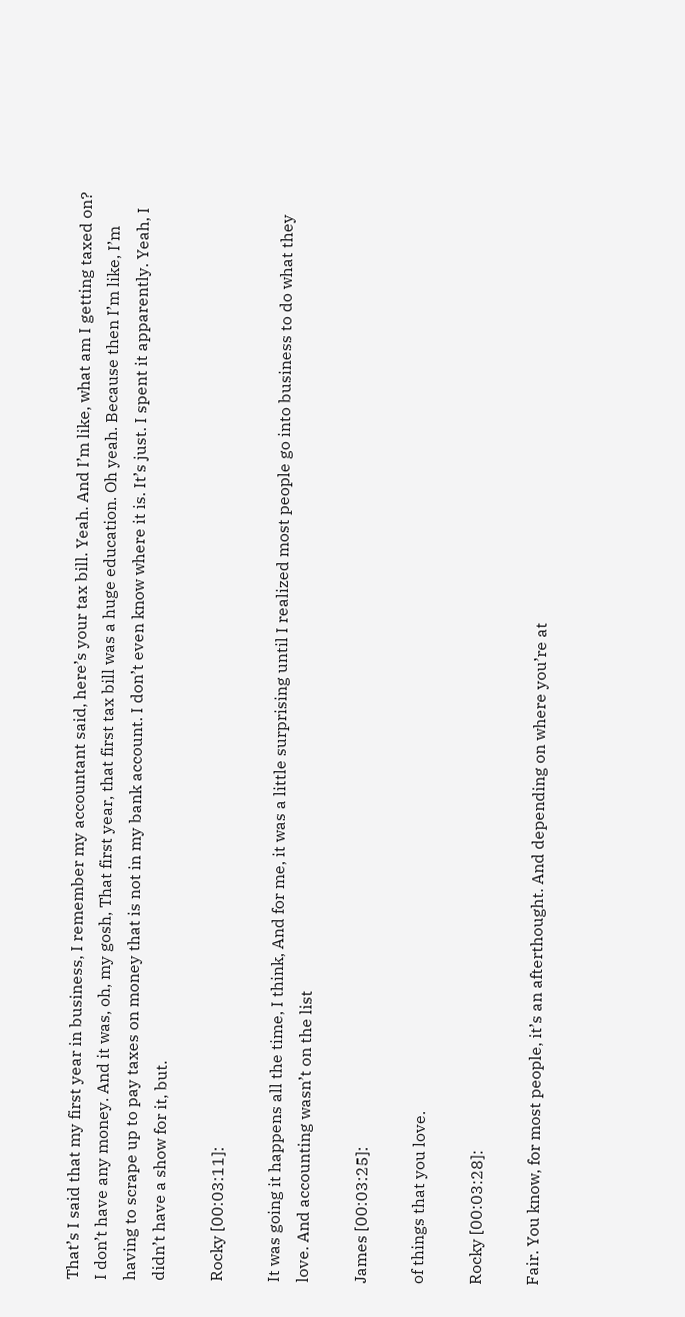That’s I said that my first year in business, I remember my accountant said, here’s your tax bill. Yeah. And I’m like, what am I getting taxed on? I don’t have any money. And it was, oh, my gosh, That first year, that first tax bill was a huge education. Oh yeah. Because then I’m like, I’m having to scrape up to pay taxes on money that is not in my bank account. I don’t even know where it is. It’s just. I spent it apparently. Yeah, I didn’t have a show for it, but.

Rocky [00:03:11]:

It was going it happens all the time, I think, And for me, it was a little surprising until I realized most people go into business to do what they love. And accounting wasn’t on the list

James [00:03:25]:

of things that you love.

Rocky [00:03:28]:

Fair. You know, for most people, it’s an afterthought. And depending on where you’re at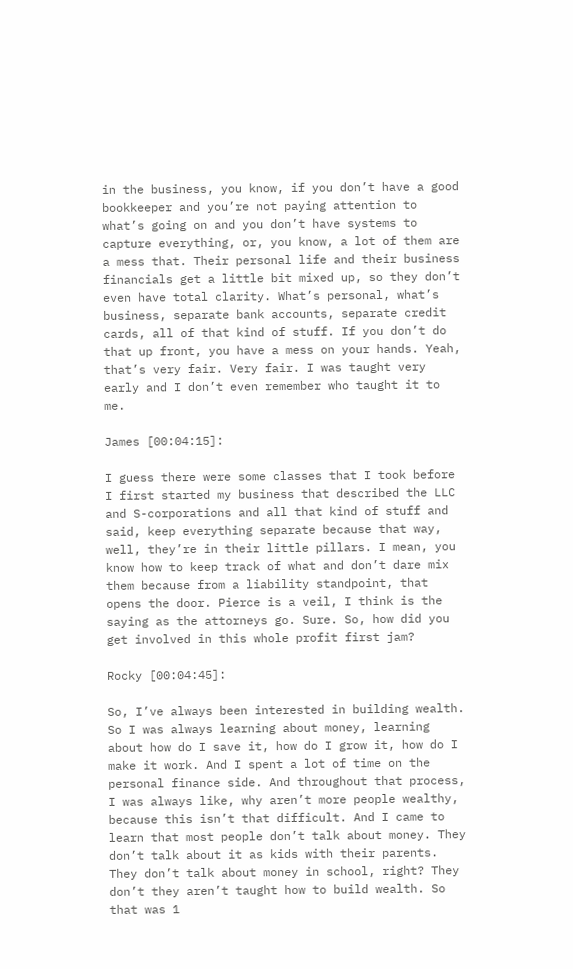in the business, you know, if you don’t have a good bookkeeper and you’re not paying attention to what’s going on and you don’t have systems to capture everything, or, you know, a lot of them are a mess that. Their personal life and their business financials get a little bit mixed up, so they don’t even have total clarity. What’s personal, what’s business, separate bank accounts, separate credit cards, all of that kind of stuff. If you don’t do that up front, you have a mess on your hands. Yeah, that’s very fair. Very fair. I was taught very early and I don’t even remember who taught it to me.

James [00:04:15]:

I guess there were some classes that I took before I first started my business that described the LLC and S-corporations and all that kind of stuff and said, keep everything separate because that way, well, they’re in their little pillars. I mean, you know how to keep track of what and don’t dare mix them because from a liability standpoint, that opens the door. Pierce is a veil, I think is the saying as the attorneys go. Sure. So, how did you get involved in this whole profit first jam?

Rocky [00:04:45]:

So, I’ve always been interested in building wealth. So I was always learning about money, learning about how do I save it, how do I grow it, how do I make it work. And I spent a lot of time on the personal finance side. And throughout that process, I was always like, why aren’t more people wealthy, because this isn’t that difficult. And I came to learn that most people don’t talk about money. They don’t talk about it as kids with their parents. They don’t talk about money in school, right? They don’t they aren’t taught how to build wealth. So that was 1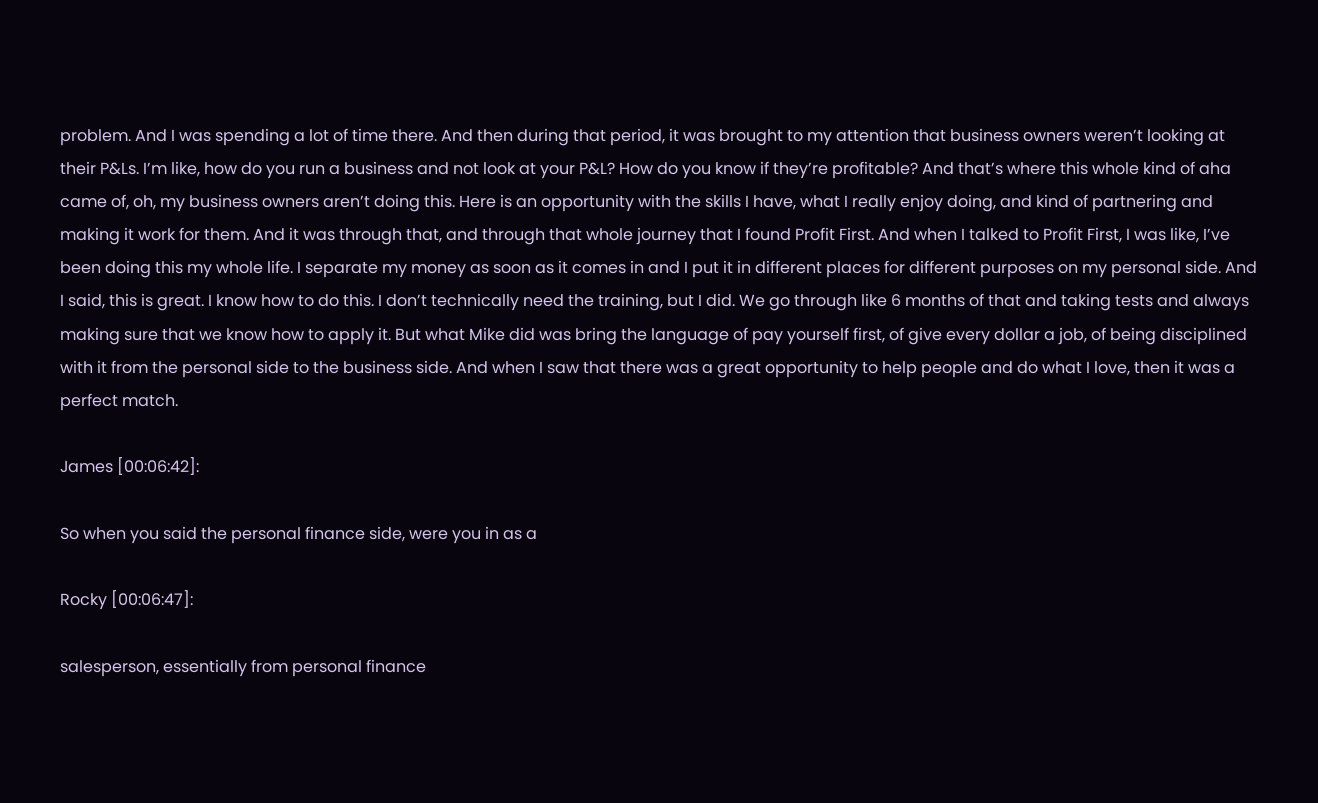problem. And I was spending a lot of time there. And then during that period, it was brought to my attention that business owners weren’t looking at their P&Ls. I’m like, how do you run a business and not look at your P&L? How do you know if they’re profitable? And that’s where this whole kind of aha came of, oh, my business owners aren’t doing this. Here is an opportunity with the skills I have, what I really enjoy doing, and kind of partnering and making it work for them. And it was through that, and through that whole journey that I found Profit First. And when I talked to Profit First, I was like, I’ve been doing this my whole life. I separate my money as soon as it comes in and I put it in different places for different purposes on my personal side. And I said, this is great. I know how to do this. I don’t technically need the training, but I did. We go through like 6 months of that and taking tests and always making sure that we know how to apply it. But what Mike did was bring the language of pay yourself first, of give every dollar a job, of being disciplined with it from the personal side to the business side. And when I saw that there was a great opportunity to help people and do what I love, then it was a perfect match.

James [00:06:42]:

So when you said the personal finance side, were you in as a

Rocky [00:06:47]:

salesperson, essentially from personal finance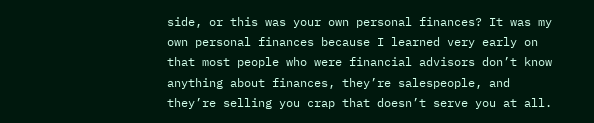side, or this was your own personal finances? It was my own personal finances because I learned very early on that most people who were financial advisors don’t know anything about finances, they’re salespeople, and they’re selling you crap that doesn’t serve you at all.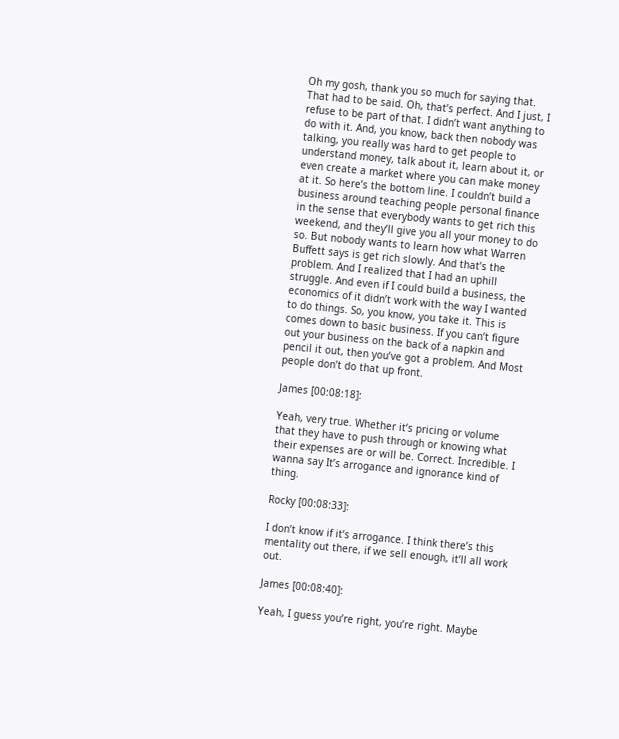Oh my gosh, thank you so much for saying that. That had to be said. Oh, that’s perfect. And I just, I refuse to be part of that. I didn’t want anything to do with it. And, you know, back then nobody was talking, you really was hard to get people to understand money, talk about it, learn about it, or even create a market where you can make money at it. So here’s the bottom line. I couldn’t build a business around teaching people personal finance in the sense that everybody wants to get rich this weekend, and they’ll give you all your money to do so. But nobody wants to learn how what Warren Buffett says is get rich slowly. And that’s the problem. And I realized that I had an uphill struggle. And even if I could build a business, the economics of it didn’t work with the way I wanted to do things. So, you know, you take it. This is comes down to basic business. If you can’t figure out your business on the back of a napkin and pencil it out, then you’ve got a problem. And Most people don’t do that up front.

James [00:08:18]:

Yeah, very true. Whether it’s pricing or volume that they have to push through or knowing what their expenses are or will be. Correct. Incredible. I wanna say It’s arrogance and ignorance kind of thing.

Rocky [00:08:33]:

I don’t know if it’s arrogance. I think there’s this mentality out there, if we sell enough, it’ll all work out.

James [00:08:40]:

Yeah, I guess you’re right, you’re right. Maybe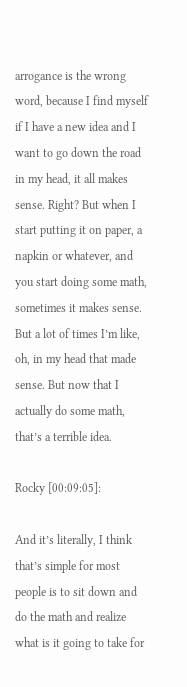arrogance is the wrong word, because I find myself if I have a new idea and I want to go down the road in my head, it all makes sense. Right? But when I start putting it on paper, a napkin or whatever, and you start doing some math, sometimes it makes sense. But a lot of times I’m like, oh, in my head that made sense. But now that I actually do some math, that’s a terrible idea.

Rocky [00:09:05]:

And it’s literally, I think that’s simple for most people is to sit down and do the math and realize what is it going to take for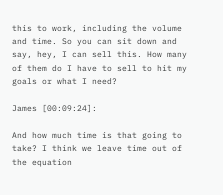this to work, including the volume and time. So you can sit down and say, hey, I can sell this. How many of them do I have to sell to hit my goals or what I need?

James [00:09:24]:

And how much time is that going to take? I think we leave time out of the equation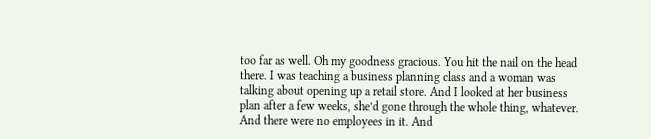too far as well. Oh my goodness gracious. You hit the nail on the head there. I was teaching a business planning class and a woman was talking about opening up a retail store. And I looked at her business plan after a few weeks, she’d gone through the whole thing, whatever. And there were no employees in it. And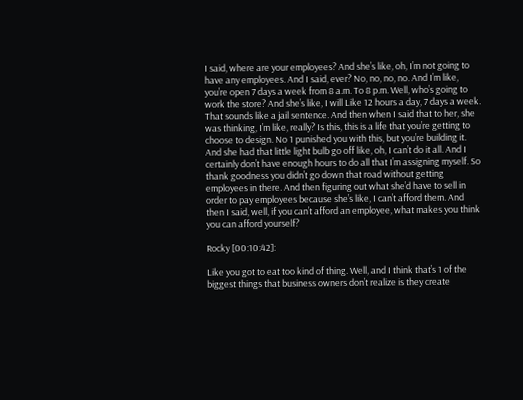I said, where are your employees? And she’s like, oh, I’m not going to have any employees. And I said, ever? No, no, no, no. And I’m like, you’re open 7 days a week from 8 a.m. To 8 p.m. Well, who’s going to work the store? And she’s like, I will Like 12 hours a day, 7 days a week. That sounds like a jail sentence. And then when I said that to her, she was thinking, I’m like, really? Is this, this is a life that you’re getting to choose to design. No 1 punished you with this, but you’re building it. And she had that little light bulb go off like, oh, I can’t do it all. And I certainly don’t have enough hours to do all that I’m assigning myself. So thank goodness you didn’t go down that road without getting employees in there. And then figuring out what she’d have to sell in order to pay employees because she’s like, I can’t afford them. And then I said, well, if you can’t afford an employee, what makes you think you can afford yourself?

Rocky [00:10:42]:

Like you got to eat too kind of thing. Well, and I think that’s 1 of the biggest things that business owners don’t realize is they create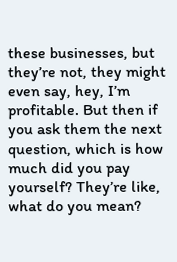these businesses, but they’re not, they might even say, hey, I’m profitable. But then if you ask them the next question, which is how much did you pay yourself? They’re like, what do you mean?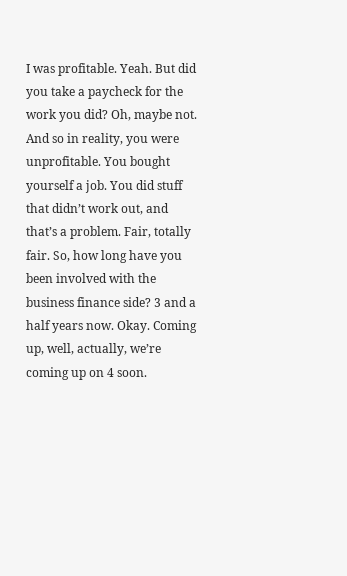I was profitable. Yeah. But did you take a paycheck for the work you did? Oh, maybe not. And so in reality, you were unprofitable. You bought yourself a job. You did stuff that didn’t work out, and that’s a problem. Fair, totally fair. So, how long have you been involved with the business finance side? 3 and a half years now. Okay. Coming up, well, actually, we’re coming up on 4 soon.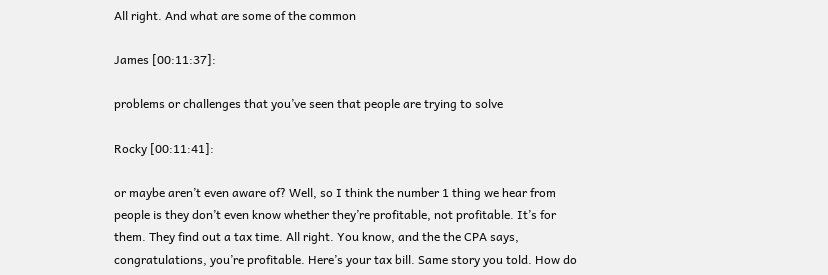All right. And what are some of the common

James [00:11:37]:

problems or challenges that you’ve seen that people are trying to solve

Rocky [00:11:41]:

or maybe aren’t even aware of? Well, so I think the number 1 thing we hear from people is they don’t even know whether they’re profitable, not profitable. It’s for them. They find out a tax time. All right. You know, and the the CPA says, congratulations, you’re profitable. Here’s your tax bill. Same story you told. How do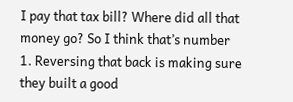I pay that tax bill? Where did all that money go? So I think that’s number 1. Reversing that back is making sure they built a good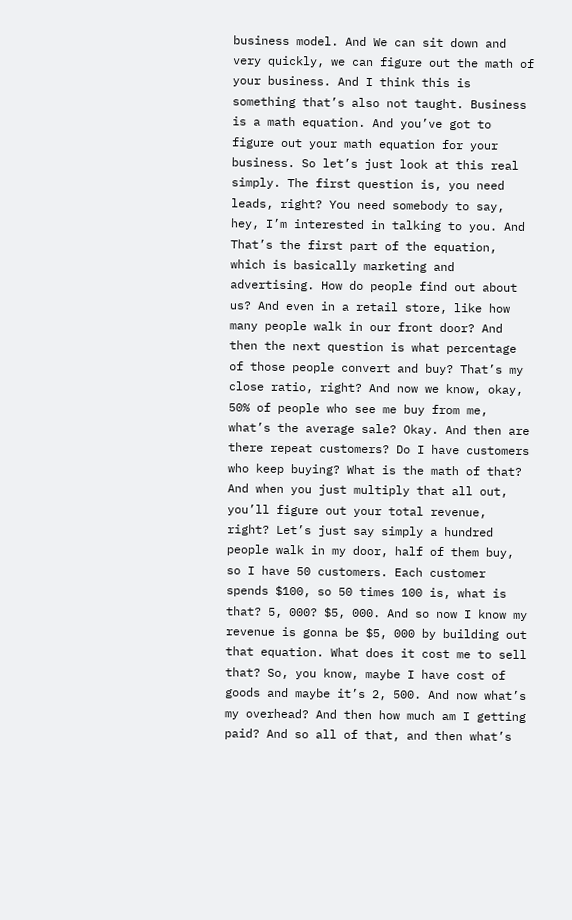business model. And We can sit down and very quickly, we can figure out the math of your business. And I think this is something that’s also not taught. Business is a math equation. And you’ve got to figure out your math equation for your business. So let’s just look at this real simply. The first question is, you need leads, right? You need somebody to say, hey, I’m interested in talking to you. And That’s the first part of the equation, which is basically marketing and advertising. How do people find out about us? And even in a retail store, like how many people walk in our front door? And then the next question is what percentage of those people convert and buy? That’s my close ratio, right? And now we know, okay, 50% of people who see me buy from me, what’s the average sale? Okay. And then are there repeat customers? Do I have customers who keep buying? What is the math of that? And when you just multiply that all out, you’ll figure out your total revenue, right? Let’s just say simply a hundred people walk in my door, half of them buy, so I have 50 customers. Each customer spends $100, so 50 times 100 is, what is that? 5, 000? $5, 000. And so now I know my revenue is gonna be $5, 000 by building out that equation. What does it cost me to sell that? So, you know, maybe I have cost of goods and maybe it’s 2, 500. And now what’s my overhead? And then how much am I getting paid? And so all of that, and then what’s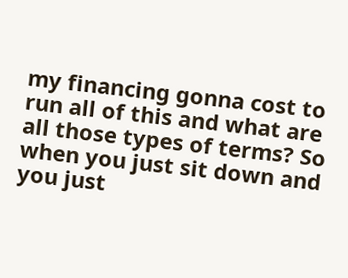my financing gonna cost to run all of this and what are all those types of terms? So when you just sit down and you just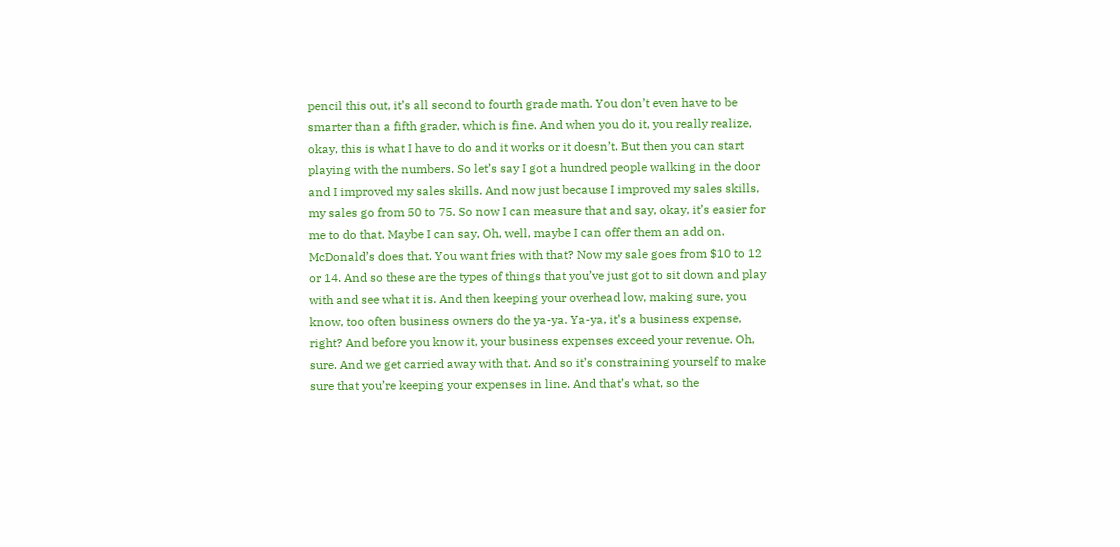pencil this out, it’s all second to fourth grade math. You don’t even have to be smarter than a fifth grader, which is fine. And when you do it, you really realize, okay, this is what I have to do and it works or it doesn’t. But then you can start playing with the numbers. So let’s say I got a hundred people walking in the door and I improved my sales skills. And now just because I improved my sales skills, my sales go from 50 to 75. So now I can measure that and say, okay, it’s easier for me to do that. Maybe I can say, Oh, well, maybe I can offer them an add on. McDonald’s does that. You want fries with that? Now my sale goes from $10 to 12 or 14. And so these are the types of things that you’ve just got to sit down and play with and see what it is. And then keeping your overhead low, making sure, you know, too often business owners do the ya-ya. Ya-ya, it’s a business expense, right? And before you know it, your business expenses exceed your revenue. Oh, sure. And we get carried away with that. And so it’s constraining yourself to make sure that you’re keeping your expenses in line. And that’s what, so the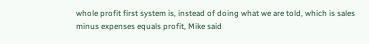whole profit first system is, instead of doing what we are told, which is sales minus expenses equals profit, Mike said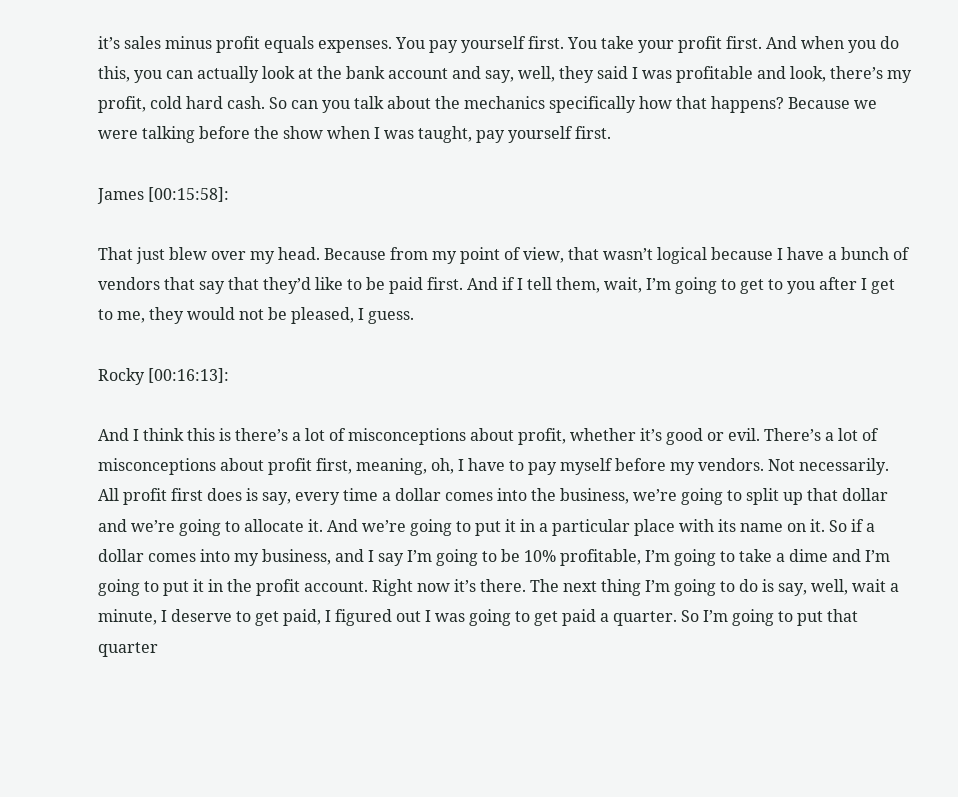it’s sales minus profit equals expenses. You pay yourself first. You take your profit first. And when you do this, you can actually look at the bank account and say, well, they said I was profitable and look, there’s my profit, cold hard cash. So can you talk about the mechanics specifically how that happens? Because we were talking before the show when I was taught, pay yourself first.

James [00:15:58]:

That just blew over my head. Because from my point of view, that wasn’t logical because I have a bunch of vendors that say that they’d like to be paid first. And if I tell them, wait, I’m going to get to you after I get to me, they would not be pleased, I guess.

Rocky [00:16:13]:

And I think this is there’s a lot of misconceptions about profit, whether it’s good or evil. There’s a lot of misconceptions about profit first, meaning, oh, I have to pay myself before my vendors. Not necessarily. All profit first does is say, every time a dollar comes into the business, we’re going to split up that dollar and we’re going to allocate it. And we’re going to put it in a particular place with its name on it. So if a dollar comes into my business, and I say I’m going to be 10% profitable, I’m going to take a dime and I’m going to put it in the profit account. Right now it’s there. The next thing I’m going to do is say, well, wait a minute, I deserve to get paid, I figured out I was going to get paid a quarter. So I’m going to put that quarter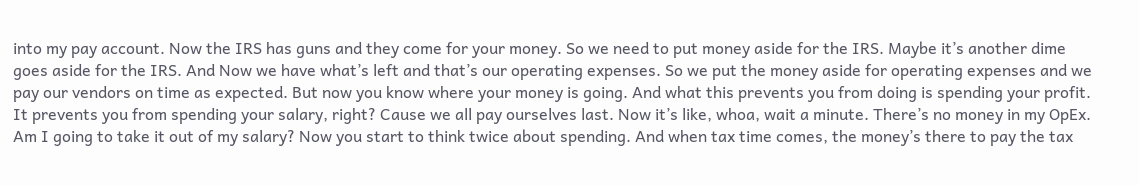into my pay account. Now the IRS has guns and they come for your money. So we need to put money aside for the IRS. Maybe it’s another dime goes aside for the IRS. And Now we have what’s left and that’s our operating expenses. So we put the money aside for operating expenses and we pay our vendors on time as expected. But now you know where your money is going. And what this prevents you from doing is spending your profit. It prevents you from spending your salary, right? Cause we all pay ourselves last. Now it’s like, whoa, wait a minute. There’s no money in my OpEx. Am I going to take it out of my salary? Now you start to think twice about spending. And when tax time comes, the money’s there to pay the tax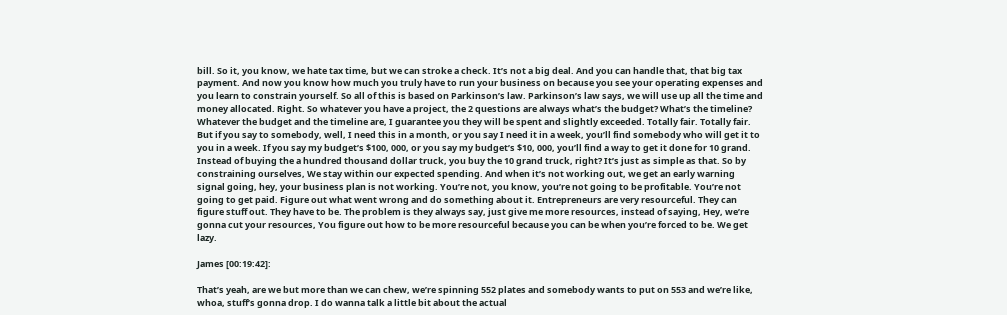bill. So it, you know, we hate tax time, but we can stroke a check. It’s not a big deal. And you can handle that, that big tax payment. And now you know how much you truly have to run your business on because you see your operating expenses and you learn to constrain yourself. So all of this is based on Parkinson’s law. Parkinson’s law says, we will use up all the time and money allocated. Right. So whatever you have a project, the 2 questions are always what’s the budget? What’s the timeline? Whatever the budget and the timeline are, I guarantee you they will be spent and slightly exceeded. Totally fair. Totally fair. But if you say to somebody, well, I need this in a month, or you say I need it in a week, you’ll find somebody who will get it to you in a week. If you say my budget’s $100, 000, or you say my budget’s $10, 000, you’ll find a way to get it done for 10 grand. Instead of buying the a hundred thousand dollar truck, you buy the 10 grand truck, right? It’s just as simple as that. So by constraining ourselves, We stay within our expected spending. And when it’s not working out, we get an early warning signal going, hey, your business plan is not working. You’re not, you know, you’re not going to be profitable. You’re not going to get paid. Figure out what went wrong and do something about it. Entrepreneurs are very resourceful. They can figure stuff out. They have to be. The problem is they always say, just give me more resources, instead of saying, Hey, we’re gonna cut your resources, You figure out how to be more resourceful because you can be when you’re forced to be. We get lazy.

James [00:19:42]:

That’s yeah, are we but more than we can chew, we’re spinning 552 plates and somebody wants to put on 553 and we’re like, whoa, stuff’s gonna drop. I do wanna talk a little bit about the actual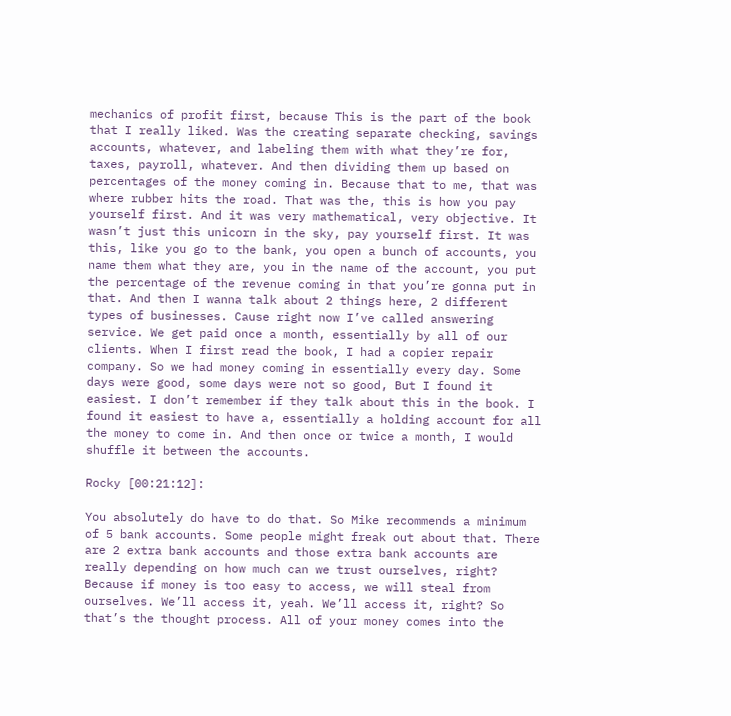mechanics of profit first, because This is the part of the book that I really liked. Was the creating separate checking, savings accounts, whatever, and labeling them with what they’re for, taxes, payroll, whatever. And then dividing them up based on percentages of the money coming in. Because that to me, that was where rubber hits the road. That was the, this is how you pay yourself first. And it was very mathematical, very objective. It wasn’t just this unicorn in the sky, pay yourself first. It was this, like you go to the bank, you open a bunch of accounts, you name them what they are, you in the name of the account, you put the percentage of the revenue coming in that you’re gonna put in that. And then I wanna talk about 2 things here, 2 different types of businesses. Cause right now I’ve called answering service. We get paid once a month, essentially by all of our clients. When I first read the book, I had a copier repair company. So we had money coming in essentially every day. Some days were good, some days were not so good, But I found it easiest. I don’t remember if they talk about this in the book. I found it easiest to have a, essentially a holding account for all the money to come in. And then once or twice a month, I would shuffle it between the accounts.

Rocky [00:21:12]:

You absolutely do have to do that. So Mike recommends a minimum of 5 bank accounts. Some people might freak out about that. There are 2 extra bank accounts and those extra bank accounts are really depending on how much can we trust ourselves, right? Because if money is too easy to access, we will steal from ourselves. We’ll access it, yeah. We’ll access it, right? So that’s the thought process. All of your money comes into the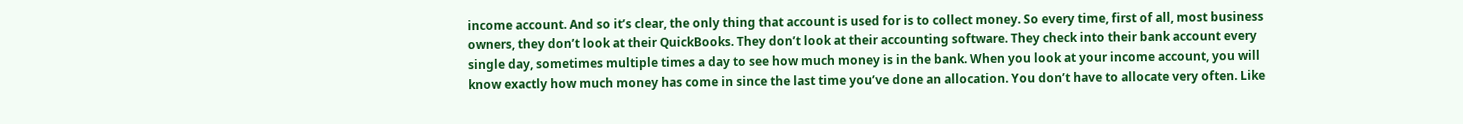income account. And so it’s clear, the only thing that account is used for is to collect money. So every time, first of all, most business owners, they don’t look at their QuickBooks. They don’t look at their accounting software. They check into their bank account every single day, sometimes multiple times a day to see how much money is in the bank. When you look at your income account, you will know exactly how much money has come in since the last time you’ve done an allocation. You don’t have to allocate very often. Like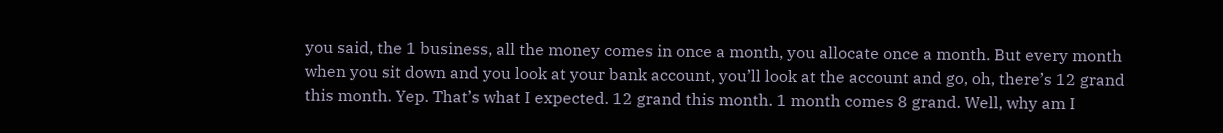you said, the 1 business, all the money comes in once a month, you allocate once a month. But every month when you sit down and you look at your bank account, you’ll look at the account and go, oh, there’s 12 grand this month. Yep. That’s what I expected. 12 grand this month. 1 month comes 8 grand. Well, why am I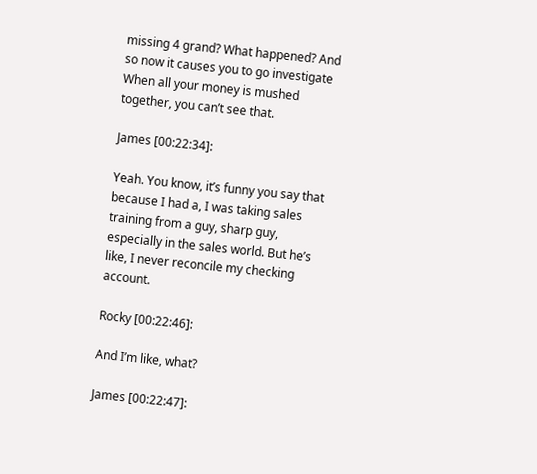missing 4 grand? What happened? And so now it causes you to go investigate When all your money is mushed together, you can’t see that.

James [00:22:34]:

Yeah. You know, it’s funny you say that because I had a, I was taking sales training from a guy, sharp guy, especially in the sales world. But he’s like, I never reconcile my checking account.

Rocky [00:22:46]:

And I’m like, what?

James [00:22:47]: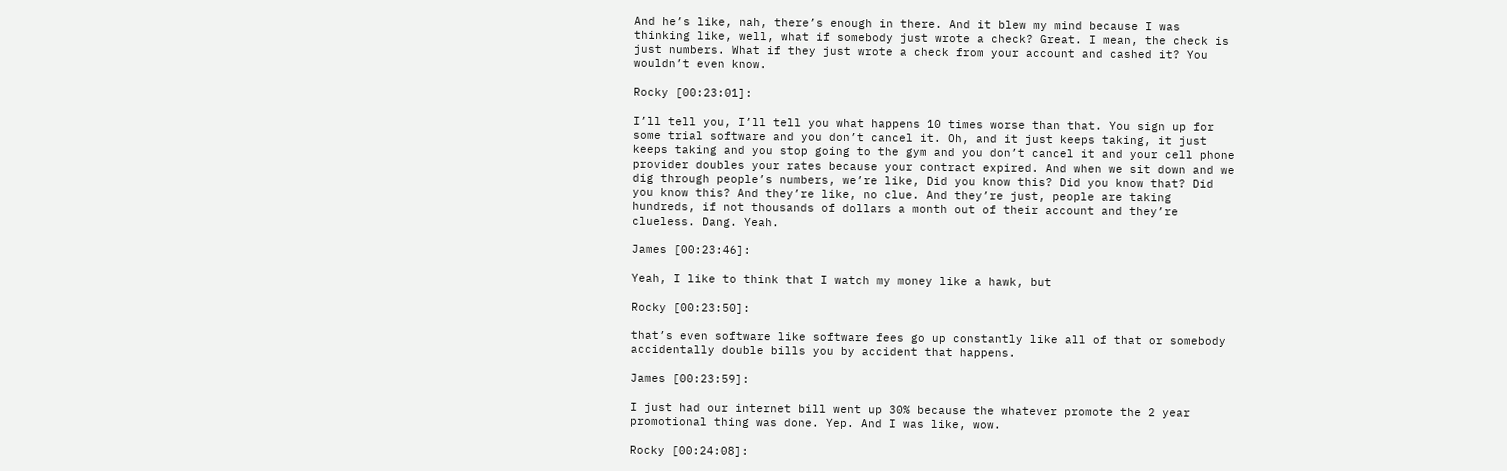And he’s like, nah, there’s enough in there. And it blew my mind because I was thinking like, well, what if somebody just wrote a check? Great. I mean, the check is just numbers. What if they just wrote a check from your account and cashed it? You wouldn’t even know.

Rocky [00:23:01]:

I’ll tell you, I’ll tell you what happens 10 times worse than that. You sign up for some trial software and you don’t cancel it. Oh, and it just keeps taking, it just keeps taking and you stop going to the gym and you don’t cancel it and your cell phone provider doubles your rates because your contract expired. And when we sit down and we dig through people’s numbers, we’re like, Did you know this? Did you know that? Did you know this? And they’re like, no clue. And they’re just, people are taking hundreds, if not thousands of dollars a month out of their account and they’re clueless. Dang. Yeah.

James [00:23:46]:

Yeah, I like to think that I watch my money like a hawk, but

Rocky [00:23:50]:

that’s even software like software fees go up constantly like all of that or somebody accidentally double bills you by accident that happens.

James [00:23:59]:

I just had our internet bill went up 30% because the whatever promote the 2 year promotional thing was done. Yep. And I was like, wow.

Rocky [00:24:08]: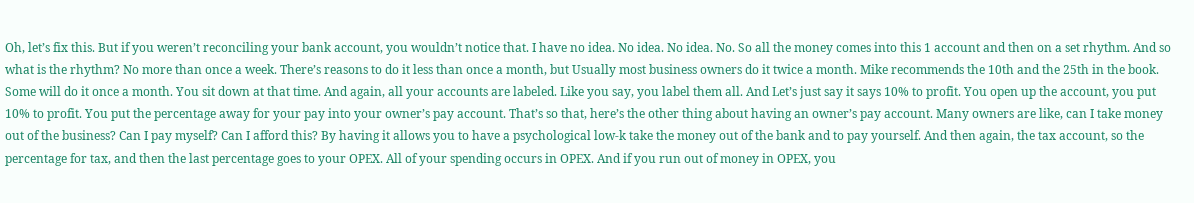Oh, let’s fix this. But if you weren’t reconciling your bank account, you wouldn’t notice that. I have no idea. No idea. No idea. No. So all the money comes into this 1 account and then on a set rhythm. And so what is the rhythm? No more than once a week. There’s reasons to do it less than once a month, but Usually most business owners do it twice a month. Mike recommends the 10th and the 25th in the book. Some will do it once a month. You sit down at that time. And again, all your accounts are labeled. Like you say, you label them all. And Let’s just say it says 10% to profit. You open up the account, you put 10% to profit. You put the percentage away for your pay into your owner’s pay account. That’s so that, here’s the other thing about having an owner’s pay account. Many owners are like, can I take money out of the business? Can I pay myself? Can I afford this? By having it allows you to have a psychological low-k take the money out of the bank and to pay yourself. And then again, the tax account, so the percentage for tax, and then the last percentage goes to your OPEX. All of your spending occurs in OPEX. And if you run out of money in OPEX, you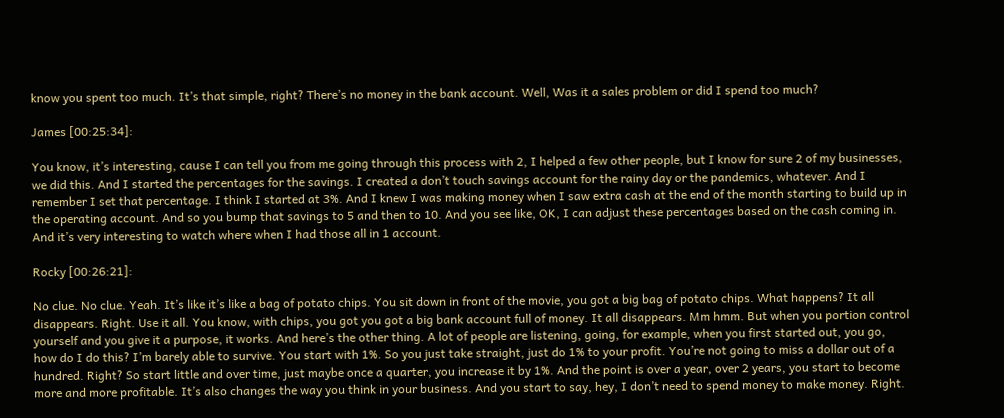know you spent too much. It’s that simple, right? There’s no money in the bank account. Well, Was it a sales problem or did I spend too much?

James [00:25:34]:

You know, it’s interesting, cause I can tell you from me going through this process with 2, I helped a few other people, but I know for sure 2 of my businesses, we did this. And I started the percentages for the savings. I created a don’t touch savings account for the rainy day or the pandemics, whatever. And I remember I set that percentage. I think I started at 3%. And I knew I was making money when I saw extra cash at the end of the month starting to build up in the operating account. And so you bump that savings to 5 and then to 10. And you see like, OK, I can adjust these percentages based on the cash coming in. And it’s very interesting to watch where when I had those all in 1 account.

Rocky [00:26:21]:

No clue. No clue. Yeah. It’s like it’s like a bag of potato chips. You sit down in front of the movie, you got a big bag of potato chips. What happens? It all disappears. Right. Use it all. You know, with chips, you got you got a big bank account full of money. It all disappears. Mm hmm. But when you portion control yourself and you give it a purpose, it works. And here’s the other thing. A lot of people are listening, going, for example, when you first started out, you go, how do I do this? I’m barely able to survive. You start with 1%. So you just take straight, just do 1% to your profit. You’re not going to miss a dollar out of a hundred. Right? So start little and over time, just maybe once a quarter, you increase it by 1%. And the point is over a year, over 2 years, you start to become more and more profitable. It’s also changes the way you think in your business. And you start to say, hey, I don’t need to spend money to make money. Right.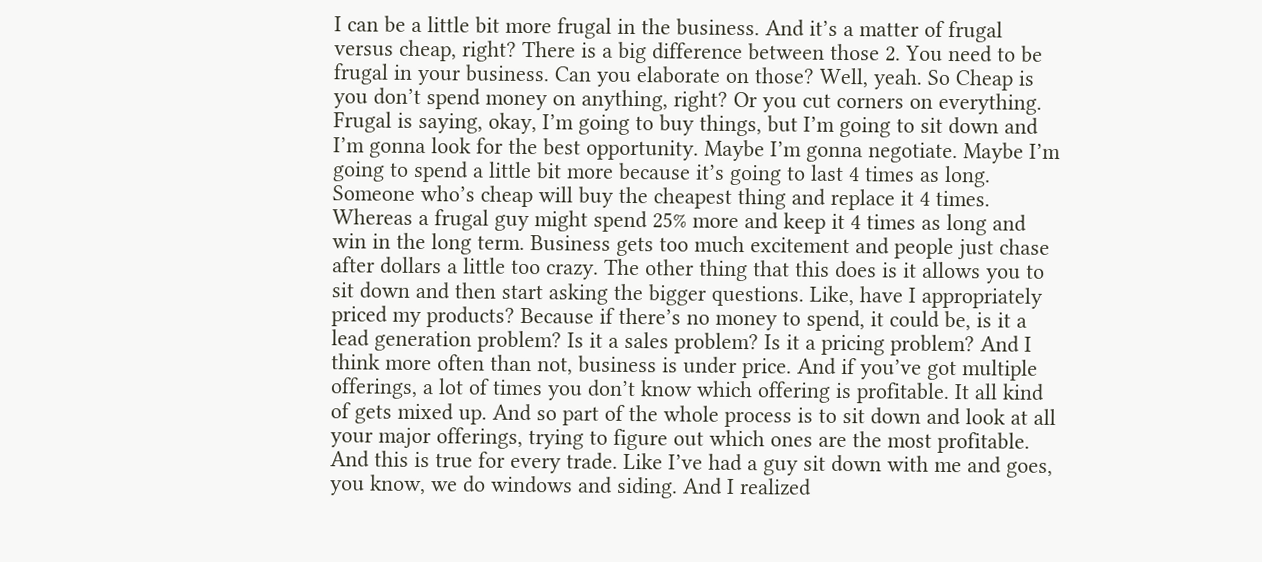I can be a little bit more frugal in the business. And it’s a matter of frugal versus cheap, right? There is a big difference between those 2. You need to be frugal in your business. Can you elaborate on those? Well, yeah. So Cheap is you don’t spend money on anything, right? Or you cut corners on everything. Frugal is saying, okay, I’m going to buy things, but I’m going to sit down and I’m gonna look for the best opportunity. Maybe I’m gonna negotiate. Maybe I’m going to spend a little bit more because it’s going to last 4 times as long. Someone who’s cheap will buy the cheapest thing and replace it 4 times. Whereas a frugal guy might spend 25% more and keep it 4 times as long and win in the long term. Business gets too much excitement and people just chase after dollars a little too crazy. The other thing that this does is it allows you to sit down and then start asking the bigger questions. Like, have I appropriately priced my products? Because if there’s no money to spend, it could be, is it a lead generation problem? Is it a sales problem? Is it a pricing problem? And I think more often than not, business is under price. And if you’ve got multiple offerings, a lot of times you don’t know which offering is profitable. It all kind of gets mixed up. And so part of the whole process is to sit down and look at all your major offerings, trying to figure out which ones are the most profitable. And this is true for every trade. Like I’ve had a guy sit down with me and goes, you know, we do windows and siding. And I realized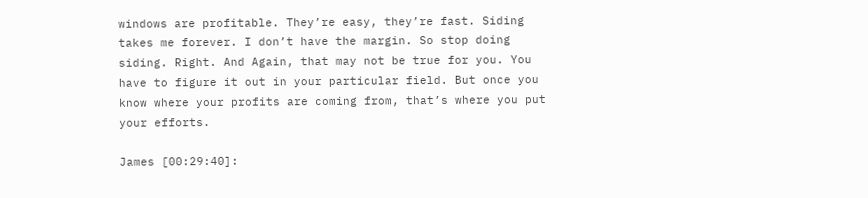windows are profitable. They’re easy, they’re fast. Siding takes me forever. I don’t have the margin. So stop doing siding. Right. And Again, that may not be true for you. You have to figure it out in your particular field. But once you know where your profits are coming from, that’s where you put your efforts.

James [00:29:40]: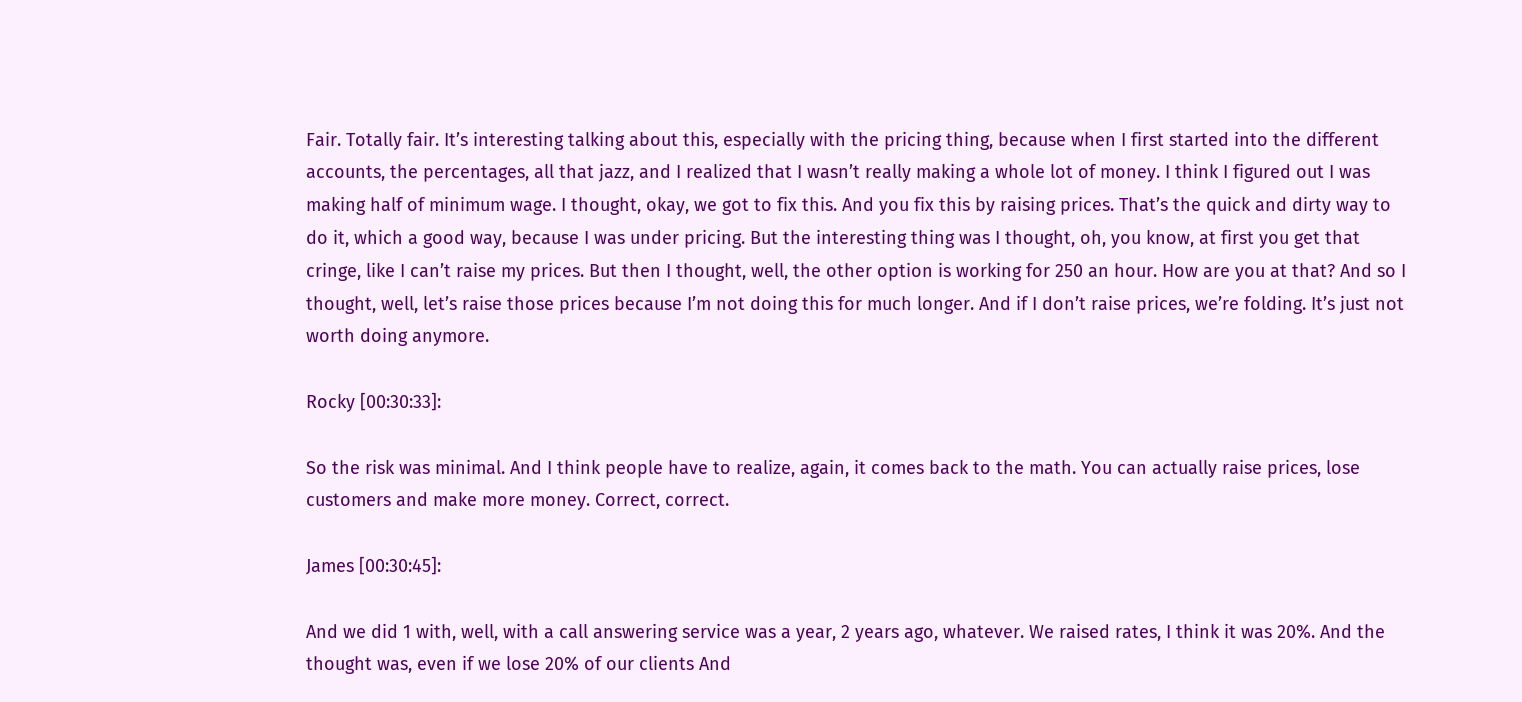Fair. Totally fair. It’s interesting talking about this, especially with the pricing thing, because when I first started into the different accounts, the percentages, all that jazz, and I realized that I wasn’t really making a whole lot of money. I think I figured out I was making half of minimum wage. I thought, okay, we got to fix this. And you fix this by raising prices. That’s the quick and dirty way to do it, which a good way, because I was under pricing. But the interesting thing was I thought, oh, you know, at first you get that cringe, like I can’t raise my prices. But then I thought, well, the other option is working for 250 an hour. How are you at that? And so I thought, well, let’s raise those prices because I’m not doing this for much longer. And if I don’t raise prices, we’re folding. It’s just not worth doing anymore.

Rocky [00:30:33]:

So the risk was minimal. And I think people have to realize, again, it comes back to the math. You can actually raise prices, lose customers and make more money. Correct, correct.

James [00:30:45]:

And we did 1 with, well, with a call answering service was a year, 2 years ago, whatever. We raised rates, I think it was 20%. And the thought was, even if we lose 20% of our clients And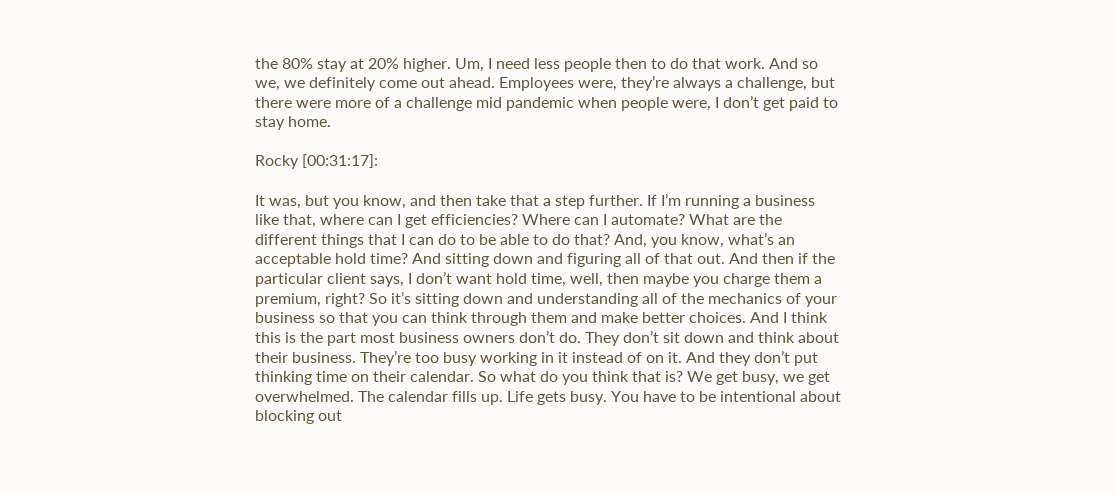the 80% stay at 20% higher. Um, I need less people then to do that work. And so we, we definitely come out ahead. Employees were, they’re always a challenge, but there were more of a challenge mid pandemic when people were, I don’t get paid to stay home.

Rocky [00:31:17]:

It was, but you know, and then take that a step further. If I’m running a business like that, where can I get efficiencies? Where can I automate? What are the different things that I can do to be able to do that? And, you know, what’s an acceptable hold time? And sitting down and figuring all of that out. And then if the particular client says, I don’t want hold time, well, then maybe you charge them a premium, right? So it’s sitting down and understanding all of the mechanics of your business so that you can think through them and make better choices. And I think this is the part most business owners don’t do. They don’t sit down and think about their business. They’re too busy working in it instead of on it. And they don’t put thinking time on their calendar. So what do you think that is? We get busy, we get overwhelmed. The calendar fills up. Life gets busy. You have to be intentional about blocking out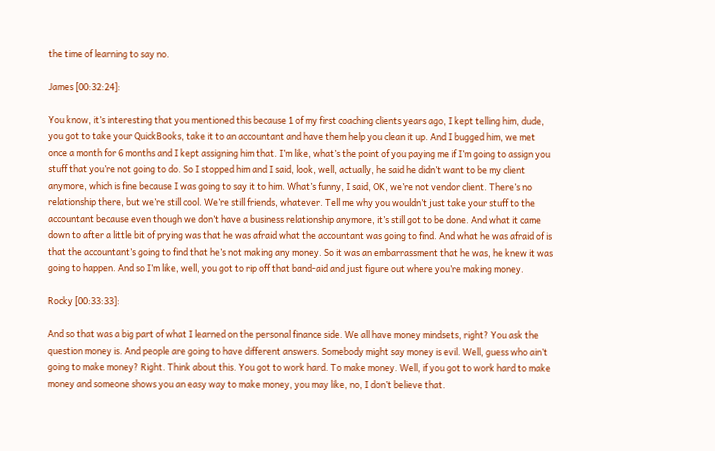the time of learning to say no.

James [00:32:24]:

You know, it’s interesting that you mentioned this because 1 of my first coaching clients years ago, I kept telling him, dude, you got to take your QuickBooks, take it to an accountant and have them help you clean it up. And I bugged him, we met once a month for 6 months and I kept assigning him that. I’m like, what’s the point of you paying me if I’m going to assign you stuff that you’re not going to do. So I stopped him and I said, look, well, actually, he said he didn’t want to be my client anymore, which is fine because I was going to say it to him. What’s funny, I said, OK, we’re not vendor client. There’s no relationship there, but we’re still cool. We’re still friends, whatever. Tell me why you wouldn’t just take your stuff to the accountant because even though we don’t have a business relationship anymore, it’s still got to be done. And what it came down to after a little bit of prying was that he was afraid what the accountant was going to find. And what he was afraid of is that the accountant’s going to find that he’s not making any money. So it was an embarrassment that he was, he knew it was going to happen. And so I’m like, well, you got to rip off that band-aid and just figure out where you’re making money.

Rocky [00:33:33]:

And so that was a big part of what I learned on the personal finance side. We all have money mindsets, right? You ask the question money is. And people are going to have different answers. Somebody might say money is evil. Well, guess who ain’t going to make money? Right. Think about this. You got to work hard. To make money. Well, if you got to work hard to make money and someone shows you an easy way to make money, you may like, no, I don’t believe that.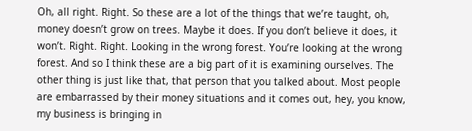Oh, all right. Right. So these are a lot of the things that we’re taught, oh, money doesn’t grow on trees. Maybe it does. If you don’t believe it does, it won’t. Right. Right. Looking in the wrong forest. You’re looking at the wrong forest. And so I think these are a big part of it is examining ourselves. The other thing is just like that, that person that you talked about. Most people are embarrassed by their money situations and it comes out, hey, you know, my business is bringing in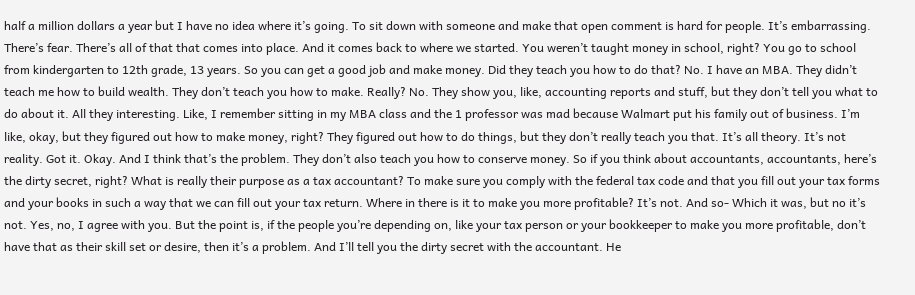half a million dollars a year but I have no idea where it’s going. To sit down with someone and make that open comment is hard for people. It’s embarrassing. There’s fear. There’s all of that that comes into place. And it comes back to where we started. You weren’t taught money in school, right? You go to school from kindergarten to 12th grade, 13 years. So you can get a good job and make money. Did they teach you how to do that? No. I have an MBA. They didn’t teach me how to build wealth. They don’t teach you how to make. Really? No. They show you, like, accounting reports and stuff, but they don’t tell you what to do about it. All they interesting. Like, I remember sitting in my MBA class and the 1 professor was mad because Walmart put his family out of business. I’m like, okay, but they figured out how to make money, right? They figured out how to do things, but they don’t really teach you that. It’s all theory. It’s not reality. Got it. Okay. And I think that’s the problem. They don’t also teach you how to conserve money. So if you think about accountants, accountants, here’s the dirty secret, right? What is really their purpose as a tax accountant? To make sure you comply with the federal tax code and that you fill out your tax forms and your books in such a way that we can fill out your tax return. Where in there is it to make you more profitable? It’s not. And so- Which it was, but no it’s not. Yes, no, I agree with you. But the point is, if the people you’re depending on, like your tax person or your bookkeeper to make you more profitable, don’t have that as their skill set or desire, then it’s a problem. And I’ll tell you the dirty secret with the accountant. He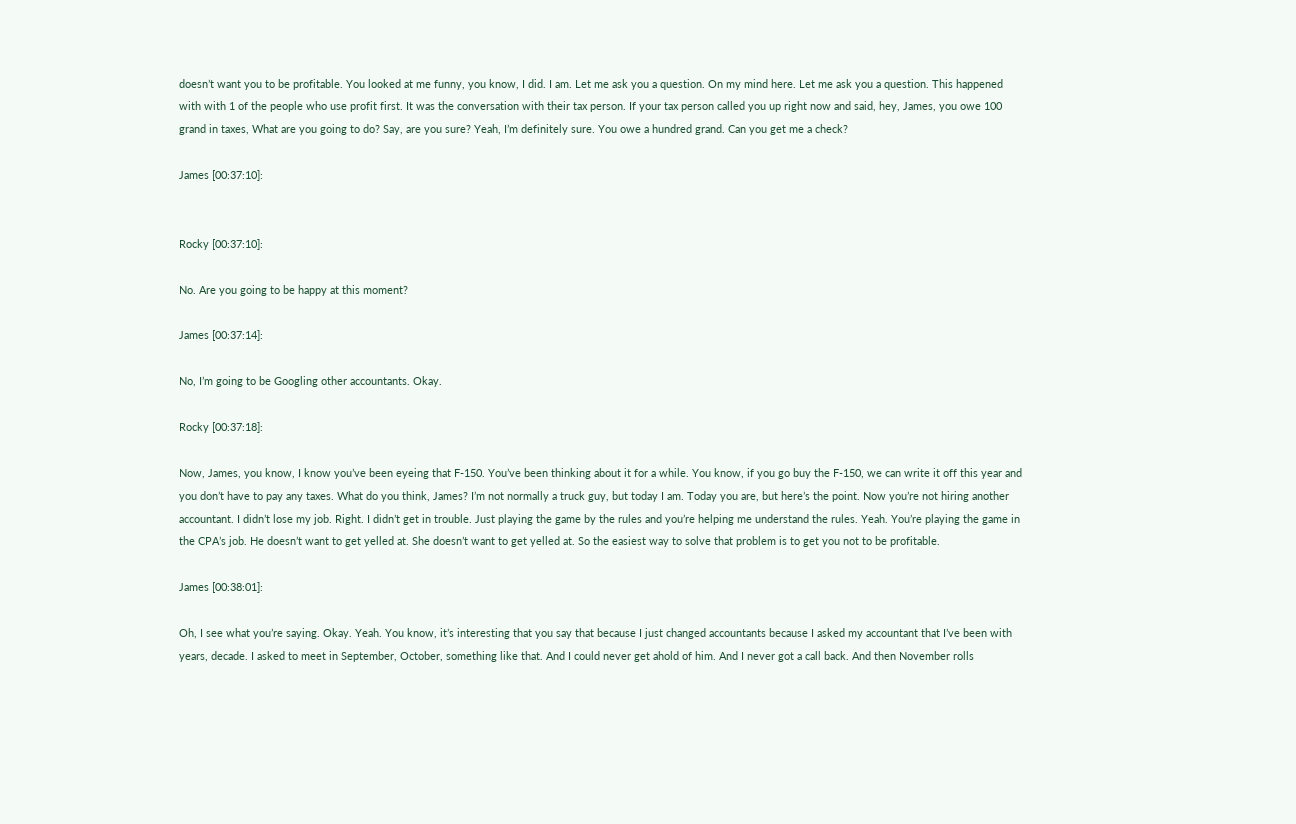doesn’t want you to be profitable. You looked at me funny, you know, I did. I am. Let me ask you a question. On my mind here. Let me ask you a question. This happened with with 1 of the people who use profit first. It was the conversation with their tax person. If your tax person called you up right now and said, hey, James, you owe 100 grand in taxes, What are you going to do? Say, are you sure? Yeah, I’m definitely sure. You owe a hundred grand. Can you get me a check?

James [00:37:10]:


Rocky [00:37:10]:

No. Are you going to be happy at this moment?

James [00:37:14]:

No, I’m going to be Googling other accountants. Okay.

Rocky [00:37:18]:

Now, James, you know, I know you’ve been eyeing that F-150. You’ve been thinking about it for a while. You know, if you go buy the F-150, we can write it off this year and you don’t have to pay any taxes. What do you think, James? I’m not normally a truck guy, but today I am. Today you are, but here’s the point. Now you’re not hiring another accountant. I didn’t lose my job. Right. I didn’t get in trouble. Just playing the game by the rules and you’re helping me understand the rules. Yeah. You’re playing the game in the CPA’s job. He doesn’t want to get yelled at. She doesn’t want to get yelled at. So the easiest way to solve that problem is to get you not to be profitable.

James [00:38:01]:

Oh, I see what you’re saying. Okay. Yeah. You know, it’s interesting that you say that because I just changed accountants because I asked my accountant that I’ve been with years, decade. I asked to meet in September, October, something like that. And I could never get ahold of him. And I never got a call back. And then November rolls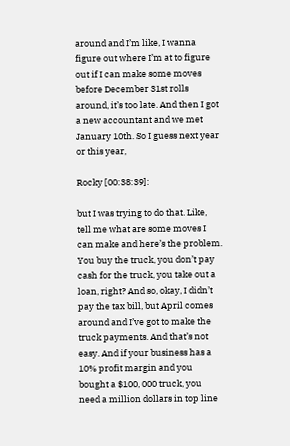around and I’m like, I wanna figure out where I’m at to figure out if I can make some moves before December 31st rolls around, it’s too late. And then I got a new accountant and we met January 10th. So I guess next year or this year,

Rocky [00:38:39]:

but I was trying to do that. Like, tell me what are some moves I can make and here’s the problem. You buy the truck, you don’t pay cash for the truck, you take out a loan, right? And so, okay, I didn’t pay the tax bill, but April comes around and I’ve got to make the truck payments. And that’s not easy. And if your business has a 10% profit margin and you bought a $100, 000 truck, you need a million dollars in top line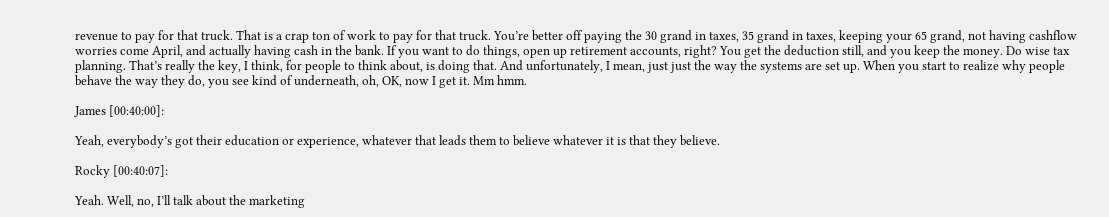revenue to pay for that truck. That is a crap ton of work to pay for that truck. You’re better off paying the 30 grand in taxes, 35 grand in taxes, keeping your 65 grand, not having cashflow worries come April, and actually having cash in the bank. If you want to do things, open up retirement accounts, right? You get the deduction still, and you keep the money. Do wise tax planning. That’s really the key, I think, for people to think about, is doing that. And unfortunately, I mean, just just the way the systems are set up. When you start to realize why people behave the way they do, you see kind of underneath, oh, OK, now I get it. Mm hmm.

James [00:40:00]:

Yeah, everybody’s got their education or experience, whatever that leads them to believe whatever it is that they believe.

Rocky [00:40:07]:

Yeah. Well, no, I’ll talk about the marketing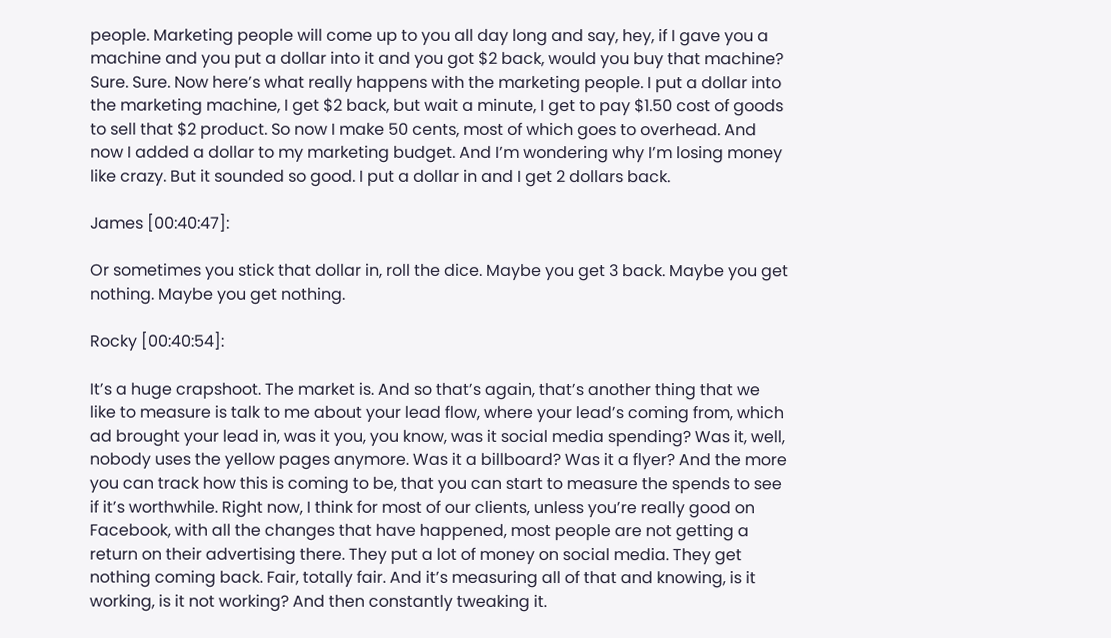people. Marketing people will come up to you all day long and say, hey, if I gave you a machine and you put a dollar into it and you got $2 back, would you buy that machine? Sure. Sure. Now here’s what really happens with the marketing people. I put a dollar into the marketing machine, I get $2 back, but wait a minute, I get to pay $1.50 cost of goods to sell that $2 product. So now I make 50 cents, most of which goes to overhead. And now I added a dollar to my marketing budget. And I’m wondering why I’m losing money like crazy. But it sounded so good. I put a dollar in and I get 2 dollars back.

James [00:40:47]:

Or sometimes you stick that dollar in, roll the dice. Maybe you get 3 back. Maybe you get nothing. Maybe you get nothing.

Rocky [00:40:54]:

It’s a huge crapshoot. The market is. And so that’s again, that’s another thing that we like to measure is talk to me about your lead flow, where your lead’s coming from, which ad brought your lead in, was it you, you know, was it social media spending? Was it, well, nobody uses the yellow pages anymore. Was it a billboard? Was it a flyer? And the more you can track how this is coming to be, that you can start to measure the spends to see if it’s worthwhile. Right now, I think for most of our clients, unless you’re really good on Facebook, with all the changes that have happened, most people are not getting a return on their advertising there. They put a lot of money on social media. They get nothing coming back. Fair, totally fair. And it’s measuring all of that and knowing, is it working, is it not working? And then constantly tweaking it.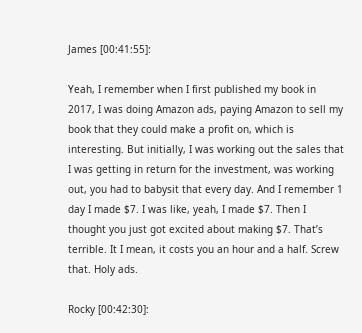James [00:41:55]:

Yeah, I remember when I first published my book in 2017, I was doing Amazon ads, paying Amazon to sell my book that they could make a profit on, which is interesting. But initially, I was working out the sales that I was getting in return for the investment, was working out, you had to babysit that every day. And I remember 1 day I made $7. I was like, yeah, I made $7. Then I thought you just got excited about making $7. That’s terrible. It I mean, it costs you an hour and a half. Screw that. Holy ads.

Rocky [00:42:30]: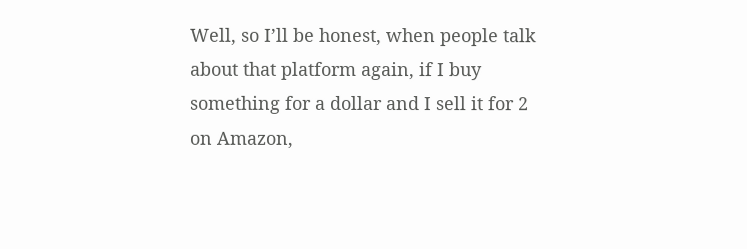Well, so I’ll be honest, when people talk about that platform again, if I buy something for a dollar and I sell it for 2 on Amazon,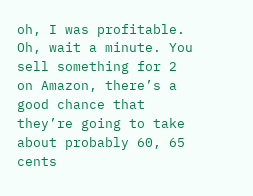oh, I was profitable. Oh, wait a minute. You sell something for 2 on Amazon, there’s a good chance that they’re going to take about probably 60, 65 cents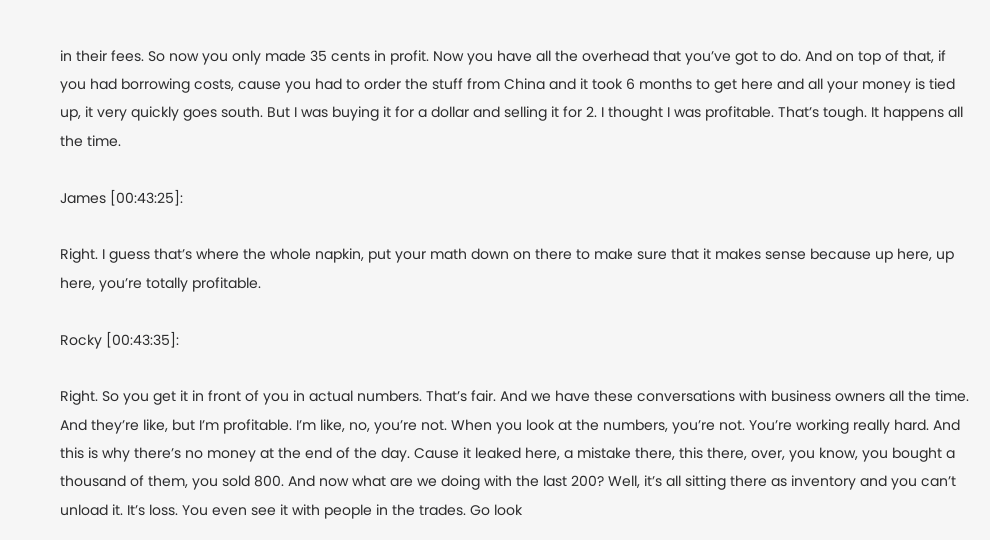in their fees. So now you only made 35 cents in profit. Now you have all the overhead that you’ve got to do. And on top of that, if you had borrowing costs, cause you had to order the stuff from China and it took 6 months to get here and all your money is tied up, it very quickly goes south. But I was buying it for a dollar and selling it for 2. I thought I was profitable. That’s tough. It happens all the time.

James [00:43:25]:

Right. I guess that’s where the whole napkin, put your math down on there to make sure that it makes sense because up here, up here, you’re totally profitable.

Rocky [00:43:35]:

Right. So you get it in front of you in actual numbers. That’s fair. And we have these conversations with business owners all the time. And they’re like, but I’m profitable. I’m like, no, you’re not. When you look at the numbers, you’re not. You’re working really hard. And this is why there’s no money at the end of the day. Cause it leaked here, a mistake there, this there, over, you know, you bought a thousand of them, you sold 800. And now what are we doing with the last 200? Well, it’s all sitting there as inventory and you can’t unload it. It’s loss. You even see it with people in the trades. Go look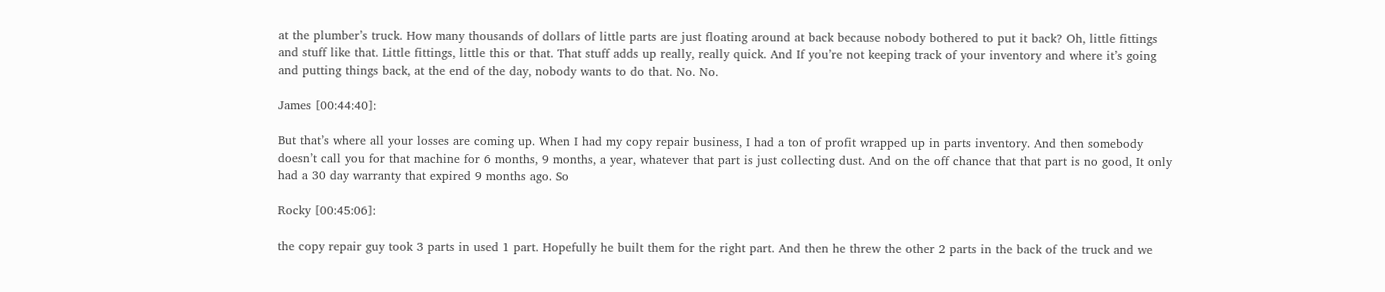at the plumber’s truck. How many thousands of dollars of little parts are just floating around at back because nobody bothered to put it back? Oh, little fittings and stuff like that. Little fittings, little this or that. That stuff adds up really, really quick. And If you’re not keeping track of your inventory and where it’s going and putting things back, at the end of the day, nobody wants to do that. No. No.

James [00:44:40]:

But that’s where all your losses are coming up. When I had my copy repair business, I had a ton of profit wrapped up in parts inventory. And then somebody doesn’t call you for that machine for 6 months, 9 months, a year, whatever that part is just collecting dust. And on the off chance that that part is no good, It only had a 30 day warranty that expired 9 months ago. So

Rocky [00:45:06]:

the copy repair guy took 3 parts in used 1 part. Hopefully he built them for the right part. And then he threw the other 2 parts in the back of the truck and we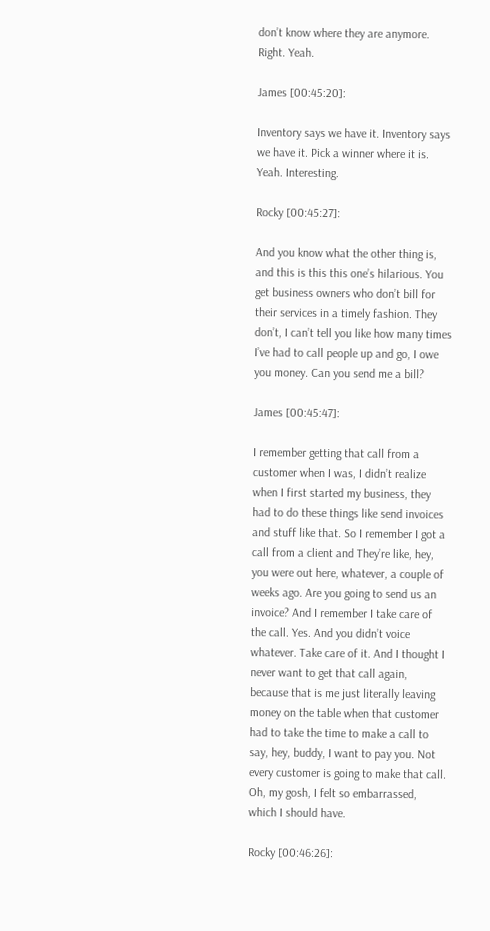don’t know where they are anymore. Right. Yeah.

James [00:45:20]:

Inventory says we have it. Inventory says we have it. Pick a winner where it is. Yeah. Interesting.

Rocky [00:45:27]:

And you know what the other thing is, and this is this this one’s hilarious. You get business owners who don’t bill for their services in a timely fashion. They don’t, I can’t tell you like how many times I’ve had to call people up and go, I owe you money. Can you send me a bill?

James [00:45:47]:

I remember getting that call from a customer when I was, I didn’t realize when I first started my business, they had to do these things like send invoices and stuff like that. So I remember I got a call from a client and They’re like, hey, you were out here, whatever, a couple of weeks ago. Are you going to send us an invoice? And I remember I take care of the call. Yes. And you didn’t voice whatever. Take care of it. And I thought I never want to get that call again, because that is me just literally leaving money on the table when that customer had to take the time to make a call to say, hey, buddy, I want to pay you. Not every customer is going to make that call. Oh, my gosh, I felt so embarrassed, which I should have.

Rocky [00:46:26]: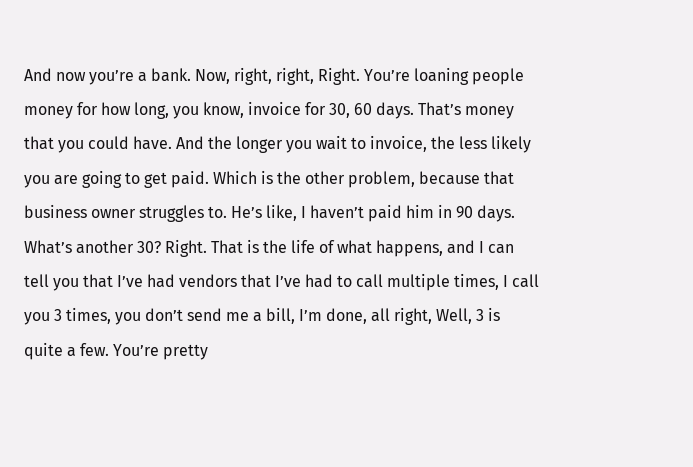And now you’re a bank. Now, right, right, Right. You’re loaning people money for how long, you know, invoice for 30, 60 days. That’s money that you could have. And the longer you wait to invoice, the less likely you are going to get paid. Which is the other problem, because that business owner struggles to. He’s like, I haven’t paid him in 90 days. What’s another 30? Right. That is the life of what happens, and I can tell you that I’ve had vendors that I’ve had to call multiple times, I call you 3 times, you don’t send me a bill, I’m done, all right, Well, 3 is quite a few. You’re pretty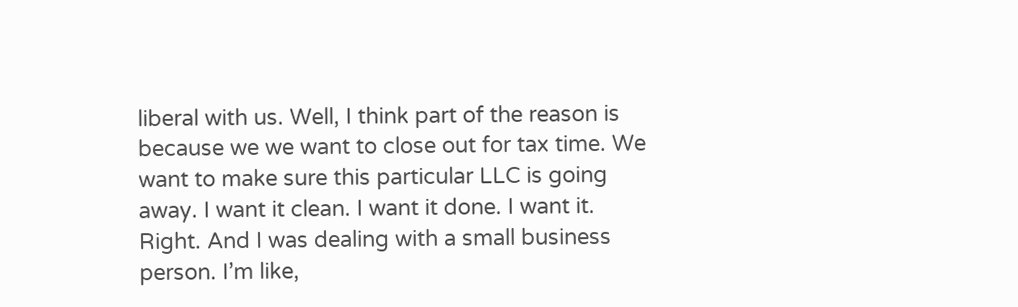liberal with us. Well, I think part of the reason is because we we want to close out for tax time. We want to make sure this particular LLC is going away. I want it clean. I want it done. I want it. Right. And I was dealing with a small business person. I’m like,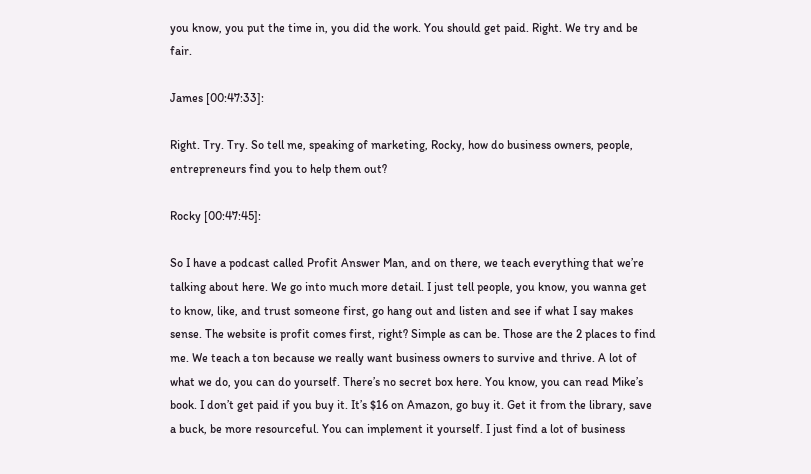you know, you put the time in, you did the work. You should get paid. Right. We try and be fair.

James [00:47:33]:

Right. Try. Try. So tell me, speaking of marketing, Rocky, how do business owners, people, entrepreneurs find you to help them out?

Rocky [00:47:45]:

So I have a podcast called Profit Answer Man, and on there, we teach everything that we’re talking about here. We go into much more detail. I just tell people, you know, you wanna get to know, like, and trust someone first, go hang out and listen and see if what I say makes sense. The website is profit comes first, right? Simple as can be. Those are the 2 places to find me. We teach a ton because we really want business owners to survive and thrive. A lot of what we do, you can do yourself. There’s no secret box here. You know, you can read Mike’s book. I don’t get paid if you buy it. It’s $16 on Amazon, go buy it. Get it from the library, save a buck, be more resourceful. You can implement it yourself. I just find a lot of business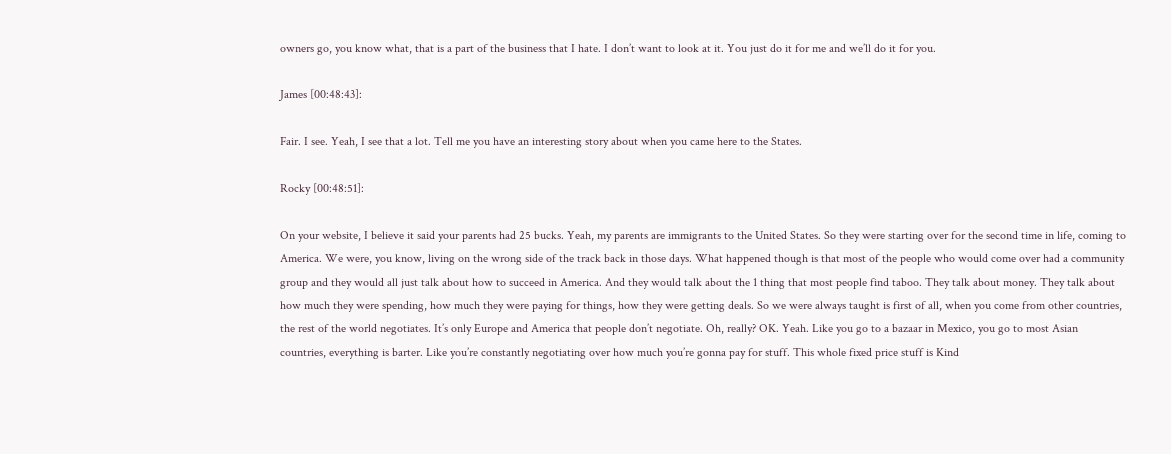owners go, you know what, that is a part of the business that I hate. I don’t want to look at it. You just do it for me and we’ll do it for you.

James [00:48:43]:

Fair. I see. Yeah, I see that a lot. Tell me you have an interesting story about when you came here to the States.

Rocky [00:48:51]:

On your website, I believe it said your parents had 25 bucks. Yeah, my parents are immigrants to the United States. So they were starting over for the second time in life, coming to America. We were, you know, living on the wrong side of the track back in those days. What happened though is that most of the people who would come over had a community group and they would all just talk about how to succeed in America. And they would talk about the 1 thing that most people find taboo. They talk about money. They talk about how much they were spending, how much they were paying for things, how they were getting deals. So we were always taught is first of all, when you come from other countries, the rest of the world negotiates. It’s only Europe and America that people don’t negotiate. Oh, really? OK. Yeah. Like you go to a bazaar in Mexico, you go to most Asian countries, everything is barter. Like you’re constantly negotiating over how much you’re gonna pay for stuff. This whole fixed price stuff is Kind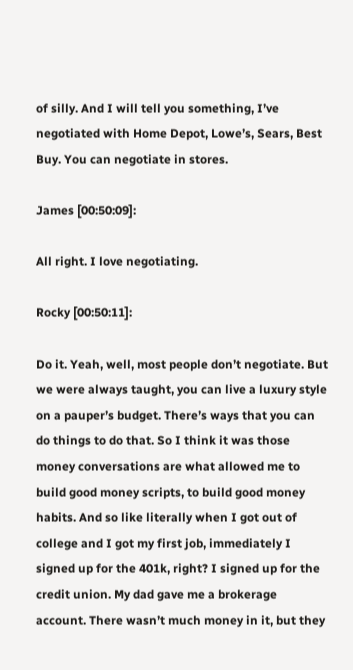of silly. And I will tell you something, I’ve negotiated with Home Depot, Lowe’s, Sears, Best Buy. You can negotiate in stores.

James [00:50:09]:

All right. I love negotiating.

Rocky [00:50:11]:

Do it. Yeah, well, most people don’t negotiate. But we were always taught, you can live a luxury style on a pauper’s budget. There’s ways that you can do things to do that. So I think it was those money conversations are what allowed me to build good money scripts, to build good money habits. And so like literally when I got out of college and I got my first job, immediately I signed up for the 401k, right? I signed up for the credit union. My dad gave me a brokerage account. There wasn’t much money in it, but they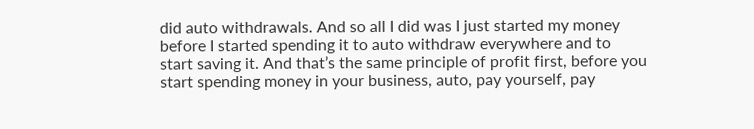did auto withdrawals. And so all I did was I just started my money before I started spending it to auto withdraw everywhere and to start saving it. And that’s the same principle of profit first, before you start spending money in your business, auto, pay yourself, pay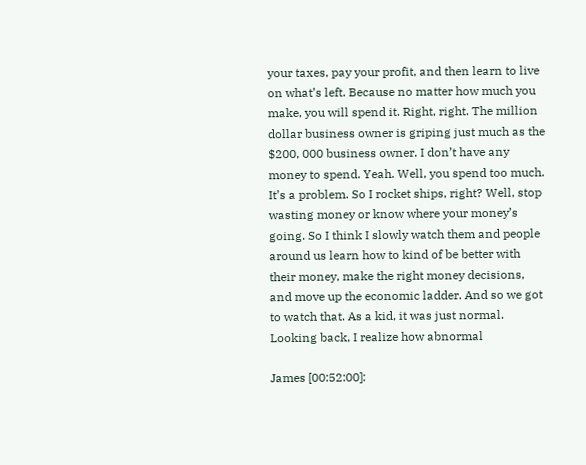your taxes, pay your profit, and then learn to live on what’s left. Because no matter how much you make, you will spend it. Right, right. The million dollar business owner is griping just much as the $200, 000 business owner. I don’t have any money to spend. Yeah. Well, you spend too much. It’s a problem. So I rocket ships, right? Well, stop wasting money or know where your money’s going. So I think I slowly watch them and people around us learn how to kind of be better with their money, make the right money decisions, and move up the economic ladder. And so we got to watch that. As a kid, it was just normal. Looking back, I realize how abnormal

James [00:52:00]: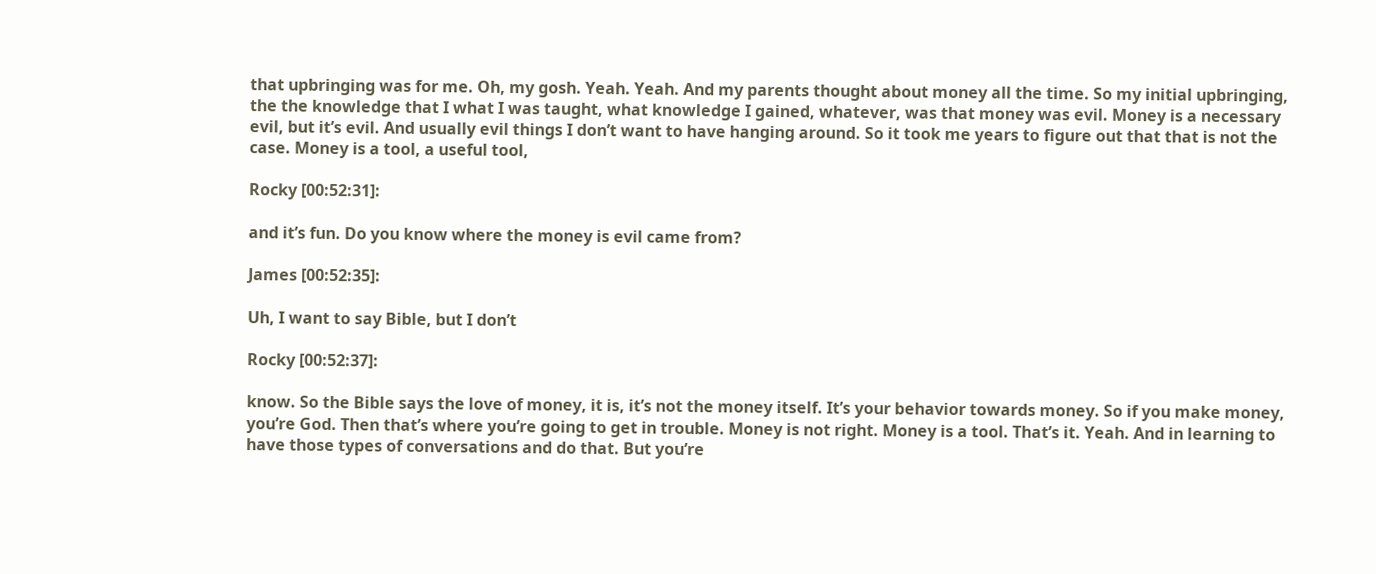that upbringing was for me. Oh, my gosh. Yeah. Yeah. And my parents thought about money all the time. So my initial upbringing, the the knowledge that I what I was taught, what knowledge I gained, whatever, was that money was evil. Money is a necessary evil, but it’s evil. And usually evil things I don’t want to have hanging around. So it took me years to figure out that that is not the case. Money is a tool, a useful tool,

Rocky [00:52:31]:

and it’s fun. Do you know where the money is evil came from?

James [00:52:35]:

Uh, I want to say Bible, but I don’t

Rocky [00:52:37]:

know. So the Bible says the love of money, it is, it’s not the money itself. It’s your behavior towards money. So if you make money, you’re God. Then that’s where you’re going to get in trouble. Money is not right. Money is a tool. That’s it. Yeah. And in learning to have those types of conversations and do that. But you’re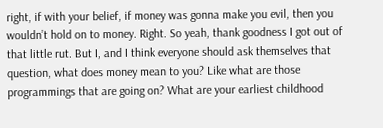right, if with your belief, if money was gonna make you evil, then you wouldn’t hold on to money. Right. So yeah, thank goodness I got out of that little rut. But I, and I think everyone should ask themselves that question, what does money mean to you? Like what are those programmings that are going on? What are your earliest childhood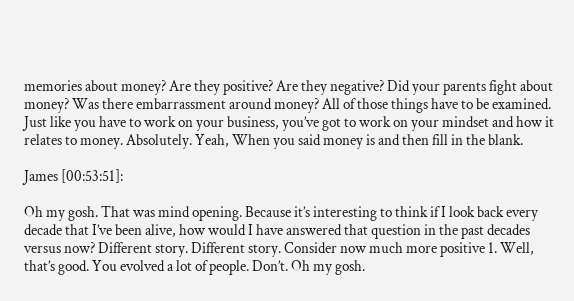memories about money? Are they positive? Are they negative? Did your parents fight about money? Was there embarrassment around money? All of those things have to be examined. Just like you have to work on your business, you’ve got to work on your mindset and how it relates to money. Absolutely. Yeah, When you said money is and then fill in the blank.

James [00:53:51]:

Oh my gosh. That was mind opening. Because it’s interesting to think if I look back every decade that I’ve been alive, how would I have answered that question in the past decades versus now? Different story. Different story. Consider now much more positive 1. Well, that’s good. You evolved a lot of people. Don’t. Oh my gosh.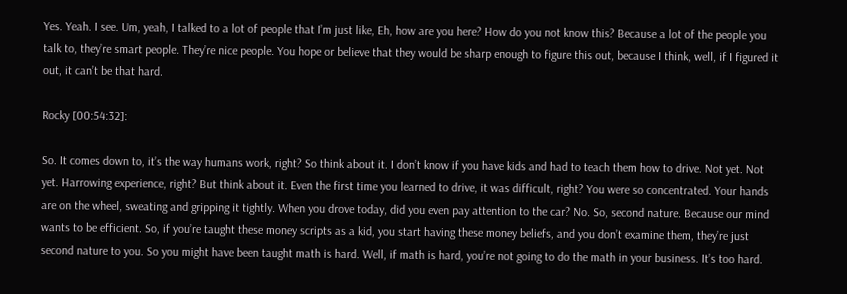Yes. Yeah. I see. Um, yeah, I talked to a lot of people that I’m just like, Eh, how are you here? How do you not know this? Because a lot of the people you talk to, they’re smart people. They’re nice people. You hope or believe that they would be sharp enough to figure this out, because I think, well, if I figured it out, it can’t be that hard.

Rocky [00:54:32]:

So. It comes down to, it’s the way humans work, right? So think about it. I don’t know if you have kids and had to teach them how to drive. Not yet. Not yet. Harrowing experience, right? But think about it. Even the first time you learned to drive, it was difficult, right? You were so concentrated. Your hands are on the wheel, sweating and gripping it tightly. When you drove today, did you even pay attention to the car? No. So, second nature. Because our mind wants to be efficient. So, if you’re taught these money scripts as a kid, you start having these money beliefs, and you don’t examine them, they’re just second nature to you. So you might have been taught math is hard. Well, if math is hard, you’re not going to do the math in your business. It’s too hard.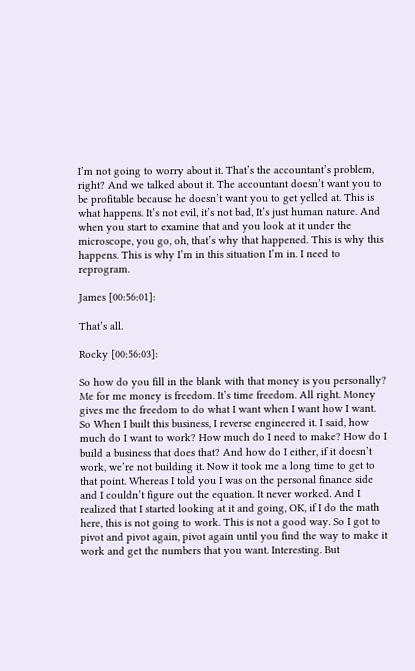I’m not going to worry about it. That’s the accountant’s problem, right? And we talked about it. The accountant doesn’t want you to be profitable because he doesn’t want you to get yelled at. This is what happens. It’s not evil, it’s not bad, It’s just human nature. And when you start to examine that and you look at it under the microscope, you go, oh, that’s why that happened. This is why this happens. This is why I’m in this situation I’m in. I need to reprogram.

James [00:56:01]:

That’s all.

Rocky [00:56:03]:

So how do you fill in the blank with that money is you personally? Me for me money is freedom. It’s time freedom. All right. Money gives me the freedom to do what I want when I want how I want. So When I built this business, I reverse engineered it. I said, how much do I want to work? How much do I need to make? How do I build a business that does that? And how do I either, if it doesn’t work, we’re not building it. Now it took me a long time to get to that point. Whereas I told you I was on the personal finance side and I couldn’t figure out the equation. It never worked. And I realized that I started looking at it and going, OK, if I do the math here, this is not going to work. This is not a good way. So I got to pivot and pivot again, pivot again until you find the way to make it work and get the numbers that you want. Interesting. But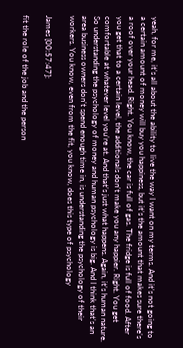yeah, for me, it’s all about the ability to live the way I want on my terms. And it’s not going to a certain amount of money will buy you happiness, but it’s the amount that makes sure there’s a roof over your head. Right. You know, the car is full of gas. The fridge is full of food. After you get that to a certain level, the additionals don’t make you any happier. Right. You get comfortable at whatever level you’re at. And that’s just what happens. Again, it’s human nature. So understanding the psychology of money and human psychology is big. And I think that’s an area business owners don’t spend enough time in, is understanding the psychology of their workers. You know, even from the fit, you know, does this type of psychology

James [00:57:47]:

fit the role of the job and the person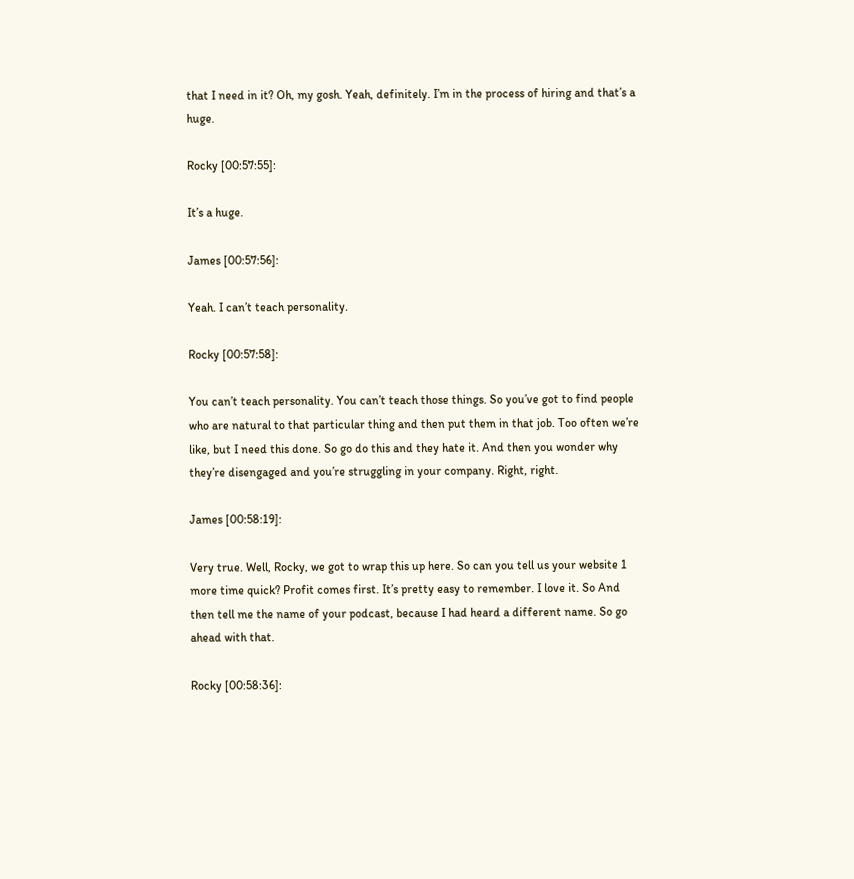that I need in it? Oh, my gosh. Yeah, definitely. I’m in the process of hiring and that’s a huge.

Rocky [00:57:55]:

It’s a huge.

James [00:57:56]:

Yeah. I can’t teach personality.

Rocky [00:57:58]:

You can’t teach personality. You can’t teach those things. So you’ve got to find people who are natural to that particular thing and then put them in that job. Too often we’re like, but I need this done. So go do this and they hate it. And then you wonder why they’re disengaged and you’re struggling in your company. Right, right.

James [00:58:19]:

Very true. Well, Rocky, we got to wrap this up here. So can you tell us your website 1 more time quick? Profit comes first. It’s pretty easy to remember. I love it. So And then tell me the name of your podcast, because I had heard a different name. So go ahead with that.

Rocky [00:58:36]: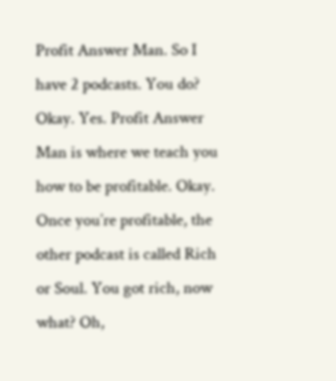Profit Answer Man. So I have 2 podcasts. You do? Okay. Yes. Profit Answer Man is where we teach you how to be profitable. Okay. Once you’re profitable, the other podcast is called Rich or Soul. You got rich, now what? Oh,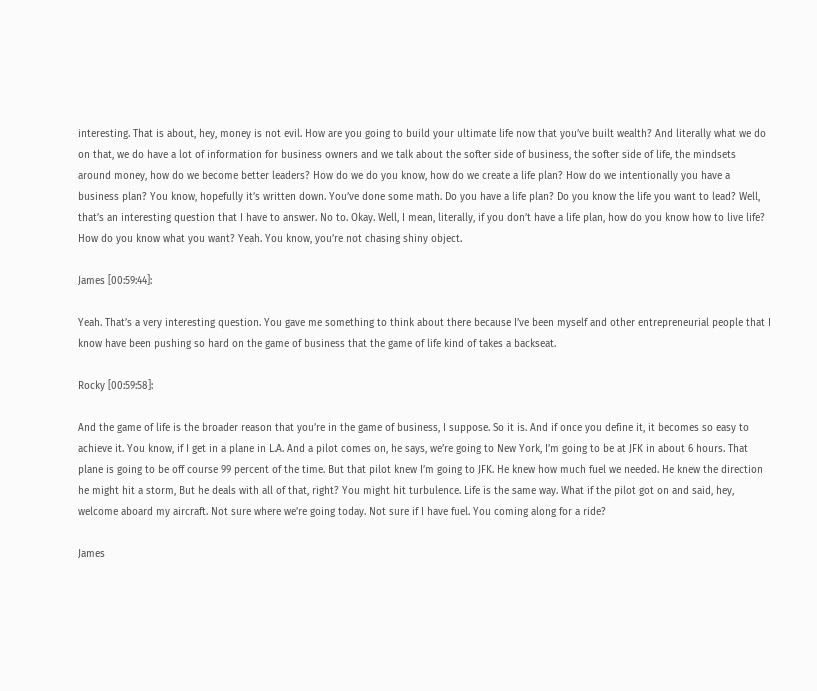interesting. That is about, hey, money is not evil. How are you going to build your ultimate life now that you’ve built wealth? And literally what we do on that, we do have a lot of information for business owners and we talk about the softer side of business, the softer side of life, the mindsets around money, how do we become better leaders? How do we do you know, how do we create a life plan? How do we intentionally you have a business plan? You know, hopefully it’s written down. You’ve done some math. Do you have a life plan? Do you know the life you want to lead? Well, that’s an interesting question that I have to answer. No to. Okay. Well, I mean, literally, if you don’t have a life plan, how do you know how to live life? How do you know what you want? Yeah. You know, you’re not chasing shiny object.

James [00:59:44]:

Yeah. That’s a very interesting question. You gave me something to think about there because I’ve been myself and other entrepreneurial people that I know have been pushing so hard on the game of business that the game of life kind of takes a backseat.

Rocky [00:59:58]:

And the game of life is the broader reason that you’re in the game of business, I suppose. So it is. And if once you define it, it becomes so easy to achieve it. You know, if I get in a plane in L.A. And a pilot comes on, he says, we’re going to New York, I’m going to be at JFK in about 6 hours. That plane is going to be off course 99 percent of the time. But that pilot knew I’m going to JFK. He knew how much fuel we needed. He knew the direction he might hit a storm, But he deals with all of that, right? You might hit turbulence. Life is the same way. What if the pilot got on and said, hey, welcome aboard my aircraft. Not sure where we’re going today. Not sure if I have fuel. You coming along for a ride?

James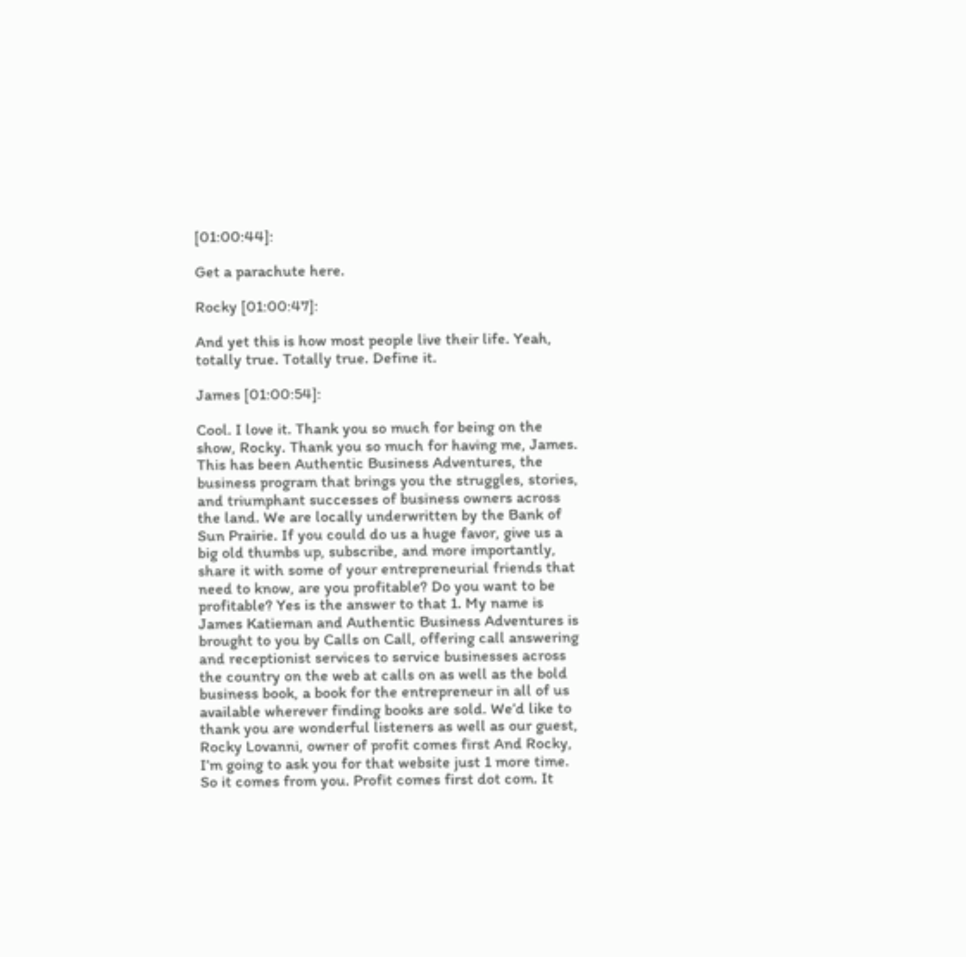[01:00:44]:

Get a parachute here.

Rocky [01:00:47]:

And yet this is how most people live their life. Yeah, totally true. Totally true. Define it.

James [01:00:54]:

Cool. I love it. Thank you so much for being on the show, Rocky. Thank you so much for having me, James. This has been Authentic Business Adventures, the business program that brings you the struggles, stories, and triumphant successes of business owners across the land. We are locally underwritten by the Bank of Sun Prairie. If you could do us a huge favor, give us a big old thumbs up, subscribe, and more importantly, share it with some of your entrepreneurial friends that need to know, are you profitable? Do you want to be profitable? Yes is the answer to that 1. My name is James Katieman and Authentic Business Adventures is brought to you by Calls on Call, offering call answering and receptionist services to service businesses across the country on the web at calls on as well as the bold business book, a book for the entrepreneur in all of us available wherever finding books are sold. We’d like to thank you are wonderful listeners as well as our guest, Rocky Lovanni, owner of profit comes first And Rocky, I’m going to ask you for that website just 1 more time. So it comes from you. Profit comes first dot com. It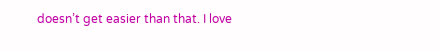doesn’t get easier than that. I love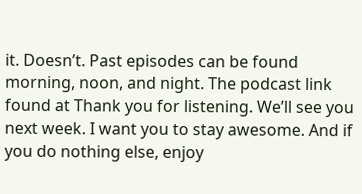it. Doesn’t. Past episodes can be found morning, noon, and night. The podcast link found at Thank you for listening. We’ll see you next week. I want you to stay awesome. And if you do nothing else, enjoy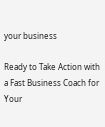your business

Ready to Take Action with a Fast Business Coach for Your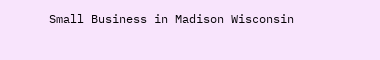Small Business in Madison Wisconsin